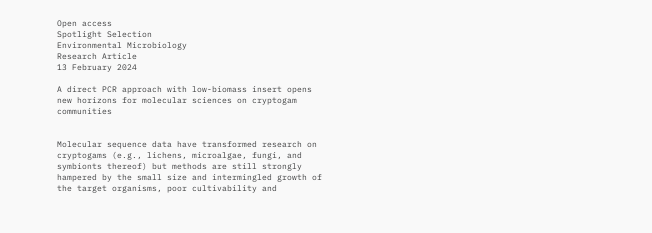Open access
Spotlight Selection
Environmental Microbiology
Research Article
13 February 2024

A direct PCR approach with low-biomass insert opens new horizons for molecular sciences on cryptogam communities


Molecular sequence data have transformed research on cryptogams (e.g., lichens, microalgae, fungi, and symbionts thereof) but methods are still strongly hampered by the small size and intermingled growth of the target organisms, poor cultivability and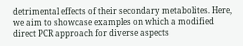detrimental effects of their secondary metabolites. Here, we aim to showcase examples on which a modified direct PCR approach for diverse aspects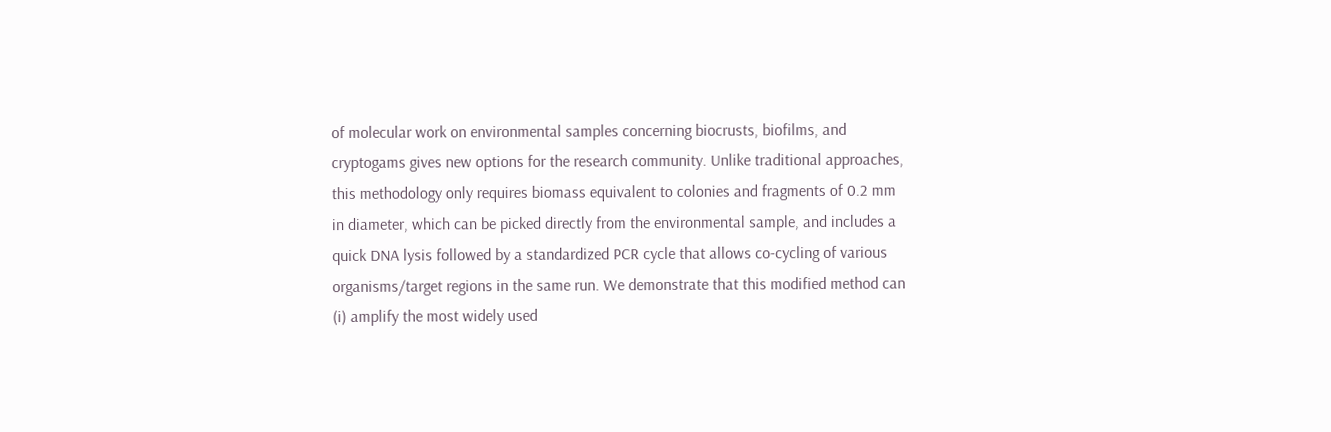of molecular work on environmental samples concerning biocrusts, biofilms, and cryptogams gives new options for the research community. Unlike traditional approaches, this methodology only requires biomass equivalent to colonies and fragments of 0.2 mm in diameter, which can be picked directly from the environmental sample, and includes a quick DNA lysis followed by a standardized PCR cycle that allows co-cycling of various organisms/target regions in the same run. We demonstrate that this modified method can (i) amplify the most widely used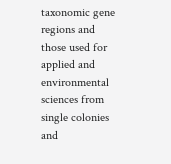taxonomic gene regions and those used for applied and environmental sciences from single colonies and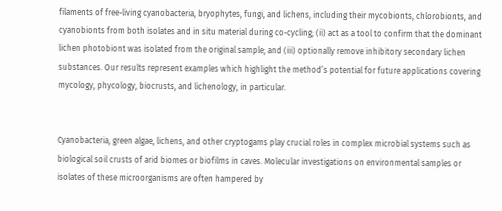filaments of free-living cyanobacteria, bryophytes, fungi, and lichens, including their mycobionts, chlorobionts, and cyanobionts from both isolates and in situ material during co-cycling; (ii) act as a tool to confirm that the dominant lichen photobiont was isolated from the original sample; and (iii) optionally remove inhibitory secondary lichen substances. Our results represent examples which highlight the method’s potential for future applications covering mycology, phycology, biocrusts, and lichenology, in particular.


Cyanobacteria, green algae, lichens, and other cryptogams play crucial roles in complex microbial systems such as biological soil crusts of arid biomes or biofilms in caves. Molecular investigations on environmental samples or isolates of these microorganisms are often hampered by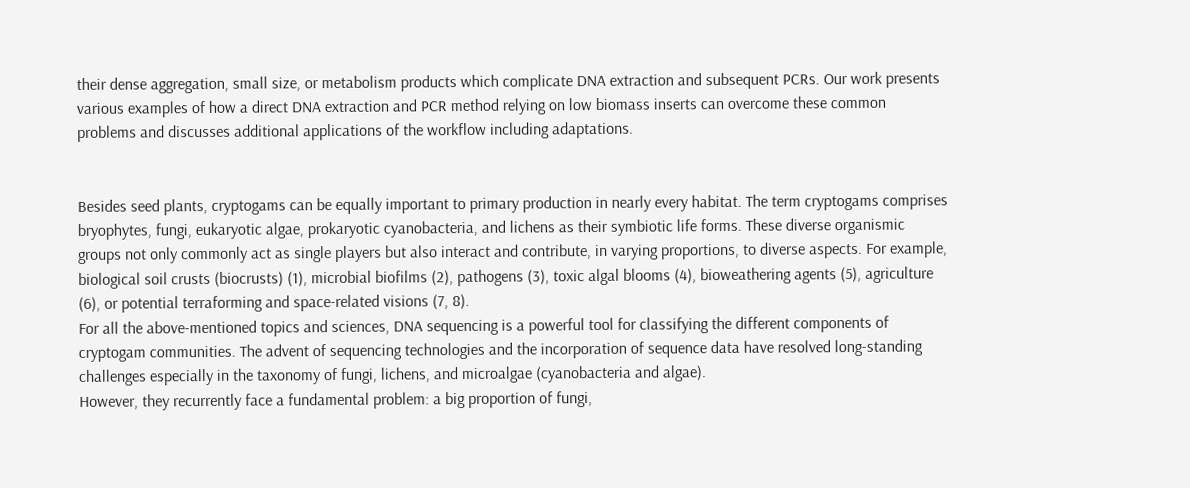their dense aggregation, small size, or metabolism products which complicate DNA extraction and subsequent PCRs. Our work presents various examples of how a direct DNA extraction and PCR method relying on low biomass inserts can overcome these common problems and discusses additional applications of the workflow including adaptations.


Besides seed plants, cryptogams can be equally important to primary production in nearly every habitat. The term cryptogams comprises bryophytes, fungi, eukaryotic algae, prokaryotic cyanobacteria, and lichens as their symbiotic life forms. These diverse organismic groups not only commonly act as single players but also interact and contribute, in varying proportions, to diverse aspects. For example, biological soil crusts (biocrusts) (1), microbial biofilms (2), pathogens (3), toxic algal blooms (4), bioweathering agents (5), agriculture (6), or potential terraforming and space-related visions (7, 8).
For all the above-mentioned topics and sciences, DNA sequencing is a powerful tool for classifying the different components of cryptogam communities. The advent of sequencing technologies and the incorporation of sequence data have resolved long-standing challenges especially in the taxonomy of fungi, lichens, and microalgae (cyanobacteria and algae).
However, they recurrently face a fundamental problem: a big proportion of fungi,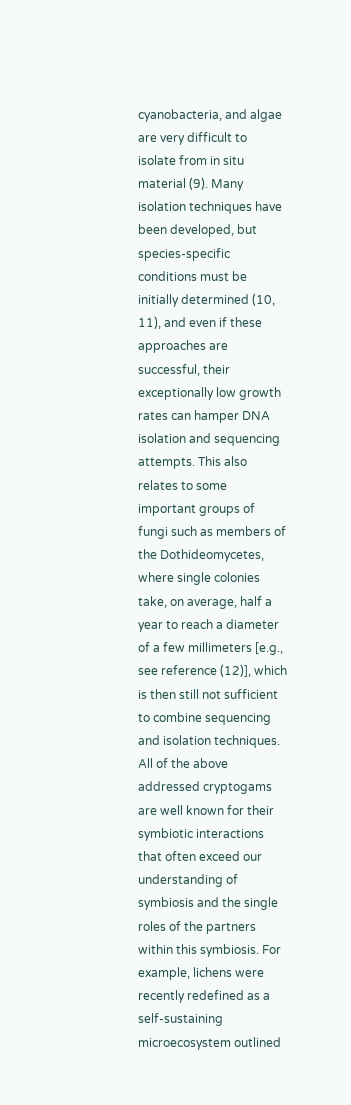cyanobacteria, and algae are very difficult to isolate from in situ material (9). Many isolation techniques have been developed, but species-specific conditions must be initially determined (10, 11), and even if these approaches are successful, their exceptionally low growth rates can hamper DNA isolation and sequencing attempts. This also relates to some important groups of fungi such as members of the Dothideomycetes, where single colonies take, on average, half a year to reach a diameter of a few millimeters [e.g., see reference (12)], which is then still not sufficient to combine sequencing and isolation techniques.
All of the above addressed cryptogams are well known for their symbiotic interactions that often exceed our understanding of symbiosis and the single roles of the partners within this symbiosis. For example, lichens were recently redefined as a self‐sustaining microecosystem outlined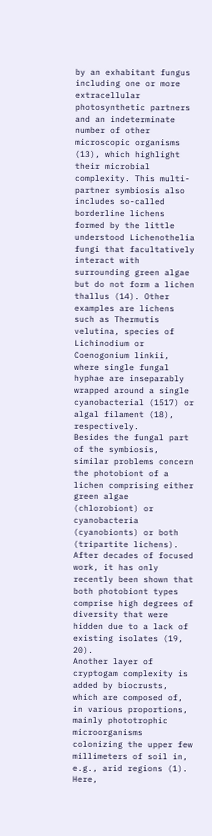by an exhabitant fungus including one or more extracellular photosynthetic partners and an indeterminate number of other microscopic organisms (13), which highlight their microbial complexity. This multi-partner symbiosis also includes so-called borderline lichens formed by the little understood Lichenothelia fungi that facultatively interact with surrounding green algae but do not form a lichen thallus (14). Other examples are lichens such as Thermutis velutina, species of Lichinodium or Coenogonium linkii, where single fungal hyphae are inseparably wrapped around a single cyanobacterial (1517) or algal filament (18), respectively.
Besides the fungal part of the symbiosis, similar problems concern the photobiont of a lichen comprising either green algae (chlorobiont) or cyanobacteria (cyanobionts) or both (tripartite lichens). After decades of focused work, it has only recently been shown that both photobiont types comprise high degrees of diversity that were hidden due to a lack of existing isolates (19, 20).
Another layer of cryptogam complexity is added by biocrusts, which are composed of, in various proportions, mainly phototrophic microorganisms colonizing the upper few millimeters of soil in, e.g., arid regions (1). Here,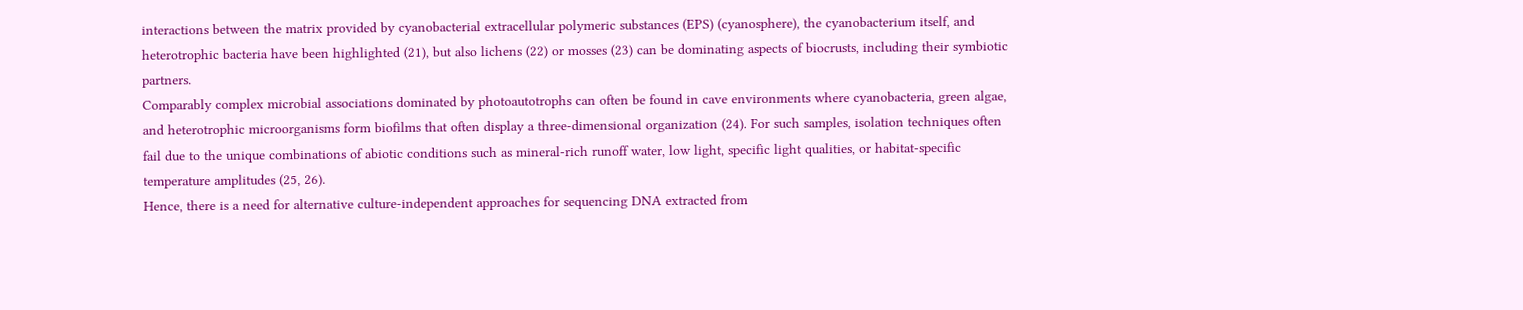interactions between the matrix provided by cyanobacterial extracellular polymeric substances (EPS) (cyanosphere), the cyanobacterium itself, and heterotrophic bacteria have been highlighted (21), but also lichens (22) or mosses (23) can be dominating aspects of biocrusts, including their symbiotic partners.
Comparably complex microbial associations dominated by photoautotrophs can often be found in cave environments where cyanobacteria, green algae, and heterotrophic microorganisms form biofilms that often display a three-dimensional organization (24). For such samples, isolation techniques often fail due to the unique combinations of abiotic conditions such as mineral-rich runoff water, low light, specific light qualities, or habitat-specific temperature amplitudes (25, 26).
Hence, there is a need for alternative culture-independent approaches for sequencing DNA extracted from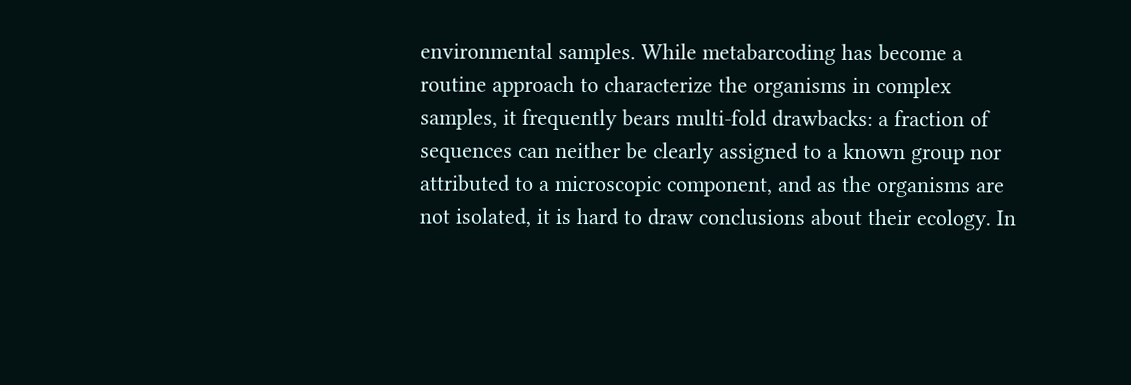environmental samples. While metabarcoding has become a routine approach to characterize the organisms in complex samples, it frequently bears multi-fold drawbacks: a fraction of sequences can neither be clearly assigned to a known group nor attributed to a microscopic component, and as the organisms are not isolated, it is hard to draw conclusions about their ecology. In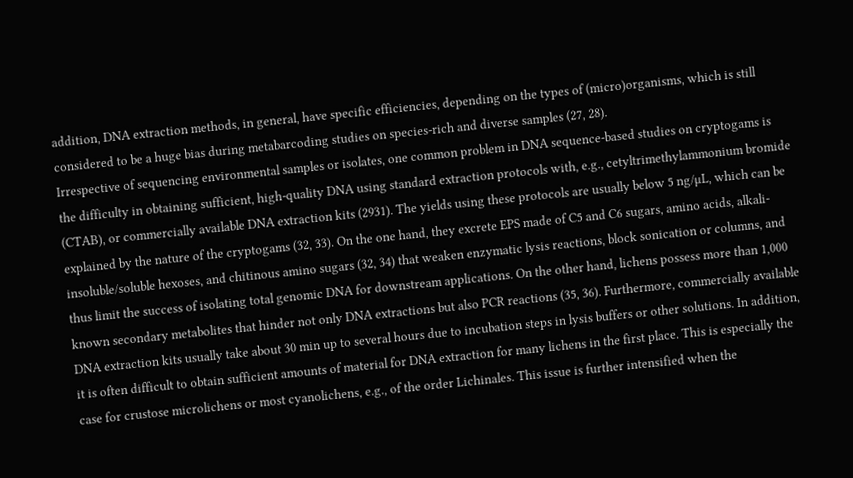addition, DNA extraction methods, in general, have specific efficiencies, depending on the types of (micro)organisms, which is still considered to be a huge bias during metabarcoding studies on species-rich and diverse samples (27, 28).
Irrespective of sequencing environmental samples or isolates, one common problem in DNA sequence-based studies on cryptogams is the difficulty in obtaining sufficient, high-quality DNA using standard extraction protocols with, e.g., cetyltrimethylammonium bromide (CTAB), or commercially available DNA extraction kits (2931). The yields using these protocols are usually below 5 ng/µL, which can be explained by the nature of the cryptogams (32, 33). On the one hand, they excrete EPS made of C5 and C6 sugars, amino acids, alkali-insoluble/soluble hexoses, and chitinous amino sugars (32, 34) that weaken enzymatic lysis reactions, block sonication or columns, and thus limit the success of isolating total genomic DNA for downstream applications. On the other hand, lichens possess more than 1,000 known secondary metabolites that hinder not only DNA extractions but also PCR reactions (35, 36). Furthermore, commercially available DNA extraction kits usually take about 30 min up to several hours due to incubation steps in lysis buffers or other solutions. In addition, it is often difficult to obtain sufficient amounts of material for DNA extraction for many lichens in the first place. This is especially the case for crustose microlichens or most cyanolichens, e.g., of the order Lichinales. This issue is further intensified when the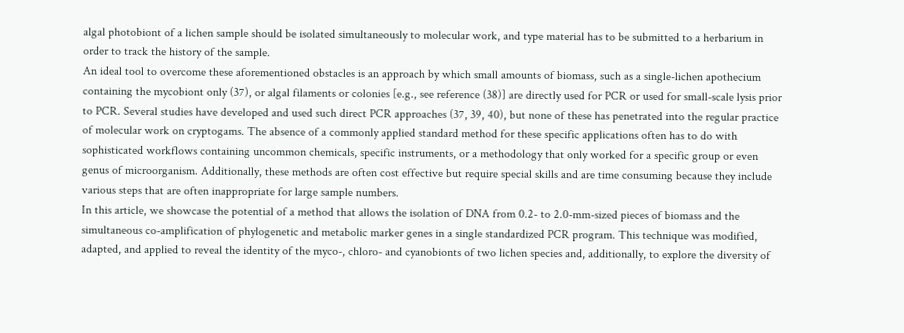algal photobiont of a lichen sample should be isolated simultaneously to molecular work, and type material has to be submitted to a herbarium in order to track the history of the sample.
An ideal tool to overcome these aforementioned obstacles is an approach by which small amounts of biomass, such as a single-lichen apothecium containing the mycobiont only (37), or algal filaments or colonies [e.g., see reference (38)] are directly used for PCR or used for small-scale lysis prior to PCR. Several studies have developed and used such direct PCR approaches (37, 39, 40), but none of these has penetrated into the regular practice of molecular work on cryptogams. The absence of a commonly applied standard method for these specific applications often has to do with sophisticated workflows containing uncommon chemicals, specific instruments, or a methodology that only worked for a specific group or even genus of microorganism. Additionally, these methods are often cost effective but require special skills and are time consuming because they include various steps that are often inappropriate for large sample numbers.
In this article, we showcase the potential of a method that allows the isolation of DNA from 0.2- to 2.0-mm-sized pieces of biomass and the simultaneous co-amplification of phylogenetic and metabolic marker genes in a single standardized PCR program. This technique was modified, adapted, and applied to reveal the identity of the myco-, chloro- and cyanobionts of two lichen species and, additionally, to explore the diversity of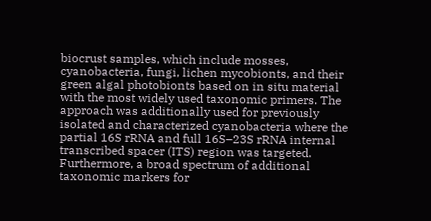biocrust samples, which include mosses, cyanobacteria, fungi, lichen mycobionts, and their green algal photobionts based on in situ material with the most widely used taxonomic primers. The approach was additionally used for previously isolated and characterized cyanobacteria where the partial 16S rRNA and full 16S–23S rRNA internal transcribed spacer (ITS) region was targeted. Furthermore, a broad spectrum of additional taxonomic markers for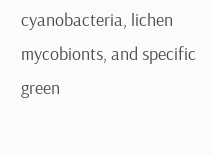cyanobacteria, lichen mycobionts, and specific green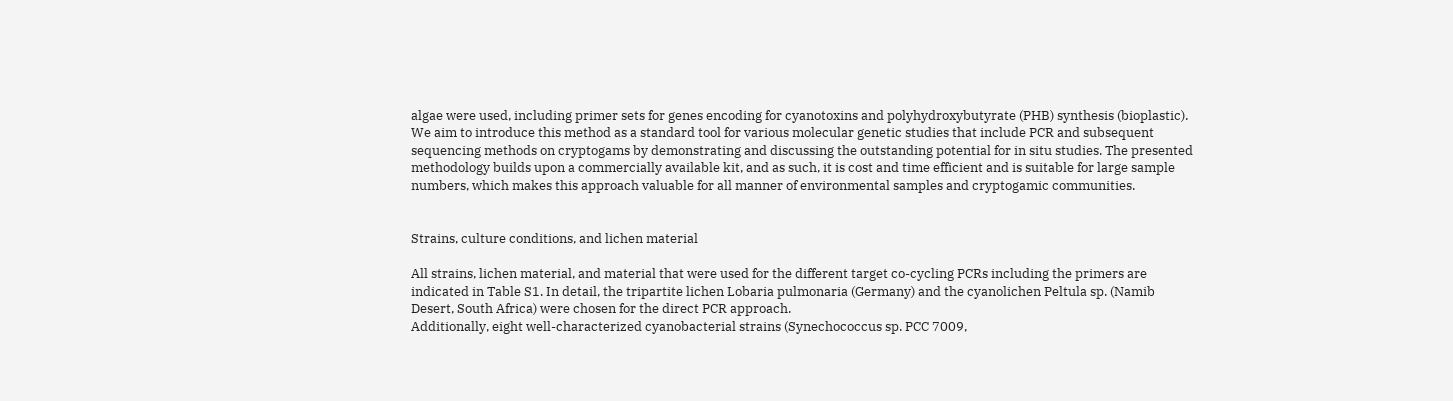algae were used, including primer sets for genes encoding for cyanotoxins and polyhydroxybutyrate (PHB) synthesis (bioplastic). We aim to introduce this method as a standard tool for various molecular genetic studies that include PCR and subsequent sequencing methods on cryptogams by demonstrating and discussing the outstanding potential for in situ studies. The presented methodology builds upon a commercially available kit, and as such, it is cost and time efficient and is suitable for large sample numbers, which makes this approach valuable for all manner of environmental samples and cryptogamic communities.


Strains, culture conditions, and lichen material

All strains, lichen material, and material that were used for the different target co-cycling PCRs including the primers are indicated in Table S1. In detail, the tripartite lichen Lobaria pulmonaria (Germany) and the cyanolichen Peltula sp. (Namib Desert, South Africa) were chosen for the direct PCR approach.
Additionally, eight well-characterized cyanobacterial strains (Synechococcus sp. PCC 7009,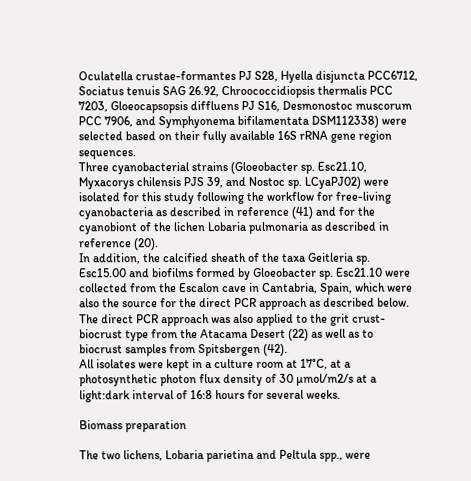Oculatella crustae-formantes PJ S28, Hyella disjuncta PCC6712, Sociatus tenuis SAG 26.92, Chroococcidiopsis thermalis PCC 7203, Gloeocapsopsis diffluens PJ S16, Desmonostoc muscorum PCC 7906, and Symphyonema bifilamentata DSM112338) were selected based on their fully available 16S rRNA gene region sequences.
Three cyanobacterial strains (Gloeobacter sp. Esc21.10, Myxacorys chilensis PJS 39, and Nostoc sp. LCyaPJ02) were isolated for this study following the workflow for free-living cyanobacteria as described in reference (41) and for the cyanobiont of the lichen Lobaria pulmonaria as described in reference (20).
In addition, the calcified sheath of the taxa Geitleria sp. Esc15.00 and biofilms formed by Gloeobacter sp. Esc21.10 were collected from the Escalon cave in Cantabria, Spain, which were also the source for the direct PCR approach as described below.
The direct PCR approach was also applied to the grit crust-biocrust type from the Atacama Desert (22) as well as to biocrust samples from Spitsbergen (42).
All isolates were kept in a culture room at 17°C, at a photosynthetic photon flux density of 30 µmol/m2/s at a light:dark interval of 16:8 hours for several weeks.

Biomass preparation

The two lichens, Lobaria parietina and Peltula spp., were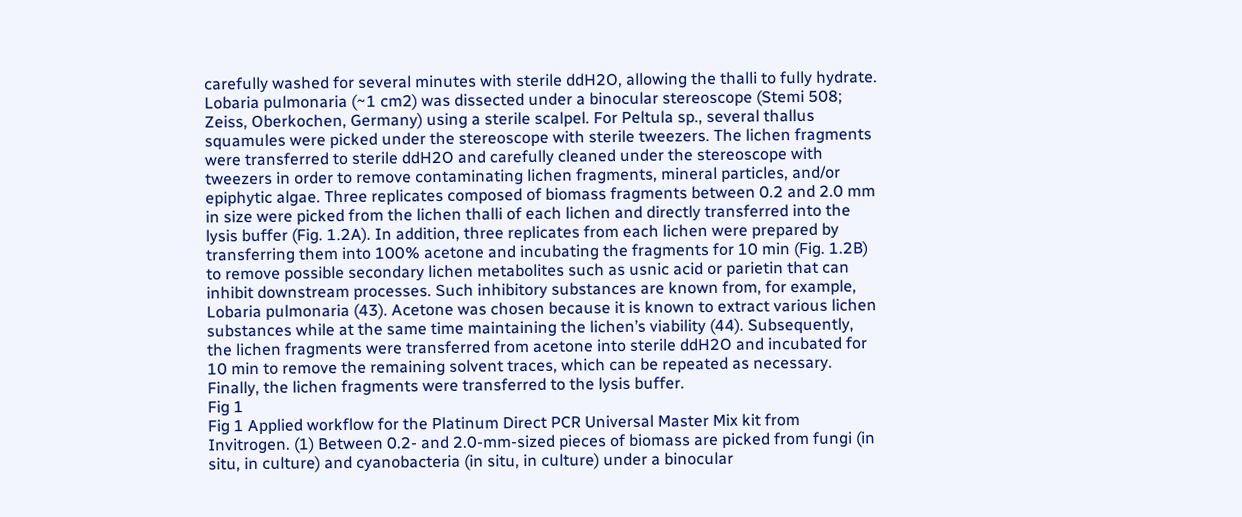carefully washed for several minutes with sterile ddH2O, allowing the thalli to fully hydrate. Lobaria pulmonaria (~1 cm2) was dissected under a binocular stereoscope (Stemi 508; Zeiss, Oberkochen, Germany) using a sterile scalpel. For Peltula sp., several thallus squamules were picked under the stereoscope with sterile tweezers. The lichen fragments were transferred to sterile ddH2O and carefully cleaned under the stereoscope with tweezers in order to remove contaminating lichen fragments, mineral particles, and/or epiphytic algae. Three replicates composed of biomass fragments between 0.2 and 2.0 mm in size were picked from the lichen thalli of each lichen and directly transferred into the lysis buffer (Fig. 1.2A). In addition, three replicates from each lichen were prepared by transferring them into 100% acetone and incubating the fragments for 10 min (Fig. 1.2B) to remove possible secondary lichen metabolites such as usnic acid or parietin that can inhibit downstream processes. Such inhibitory substances are known from, for example, Lobaria pulmonaria (43). Acetone was chosen because it is known to extract various lichen substances while at the same time maintaining the lichen’s viability (44). Subsequently, the lichen fragments were transferred from acetone into sterile ddH2O and incubated for 10 min to remove the remaining solvent traces, which can be repeated as necessary. Finally, the lichen fragments were transferred to the lysis buffer.
Fig 1
Fig 1 Applied workflow for the Platinum Direct PCR Universal Master Mix kit from Invitrogen. (1) Between 0.2- and 2.0-mm-sized pieces of biomass are picked from fungi (in situ, in culture) and cyanobacteria (in situ, in culture) under a binocular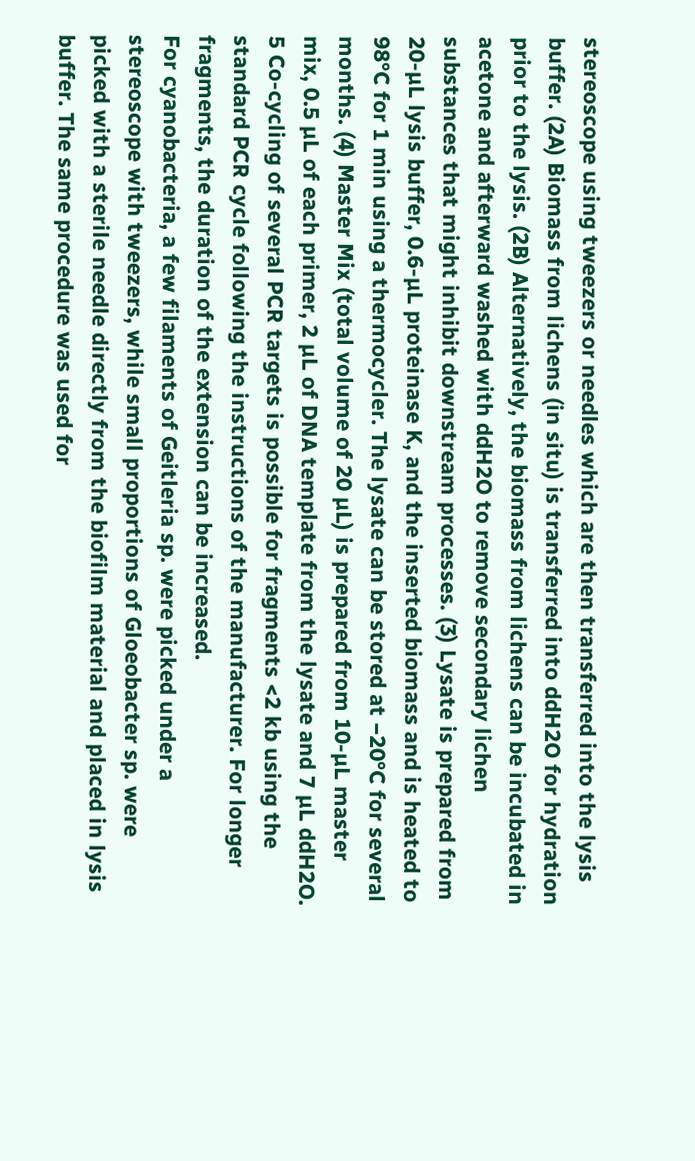stereoscope using tweezers or needles which are then transferred into the lysis buffer. (2A) Biomass from lichens (in situ) is transferred into ddH2O for hydration prior to the lysis. (2B) Alternatively, the biomass from lichens can be incubated in acetone and afterward washed with ddH2O to remove secondary lichen substances that might inhibit downstream processes. (3) Lysate is prepared from 20-µL lysis buffer, 0.6-µL proteinase K, and the inserted biomass and is heated to 98°C for 1 min using a thermocycler. The lysate can be stored at −20°C for several months. (4) Master Mix (total volume of 20 µL) is prepared from 10-µL master mix, 0.5 µL of each primer, 2 µL of DNA template from the lysate and 7 µL ddH2O. 5 Co-cycling of several PCR targets is possible for fragments <2 kb using the standard PCR cycle following the instructions of the manufacturer. For longer fragments, the duration of the extension can be increased.
For cyanobacteria, a few filaments of Geitleria sp. were picked under a stereoscope with tweezers, while small proportions of Gloeobacter sp. were picked with a sterile needle directly from the biofilm material and placed in lysis buffer. The same procedure was used for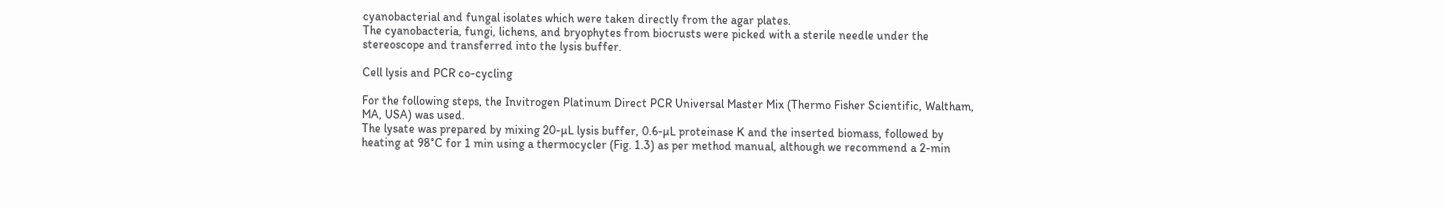cyanobacterial and fungal isolates which were taken directly from the agar plates.
The cyanobacteria, fungi, lichens, and bryophytes from biocrusts were picked with a sterile needle under the stereoscope and transferred into the lysis buffer.

Cell lysis and PCR co-cycling

For the following steps, the Invitrogen Platinum Direct PCR Universal Master Mix (Thermo Fisher Scientific, Waltham, MA, USA) was used.
The lysate was prepared by mixing 20-µL lysis buffer, 0.6-µL proteinase K and the inserted biomass, followed by heating at 98°C for 1 min using a thermocycler (Fig. 1.3) as per method manual, although we recommend a 2-min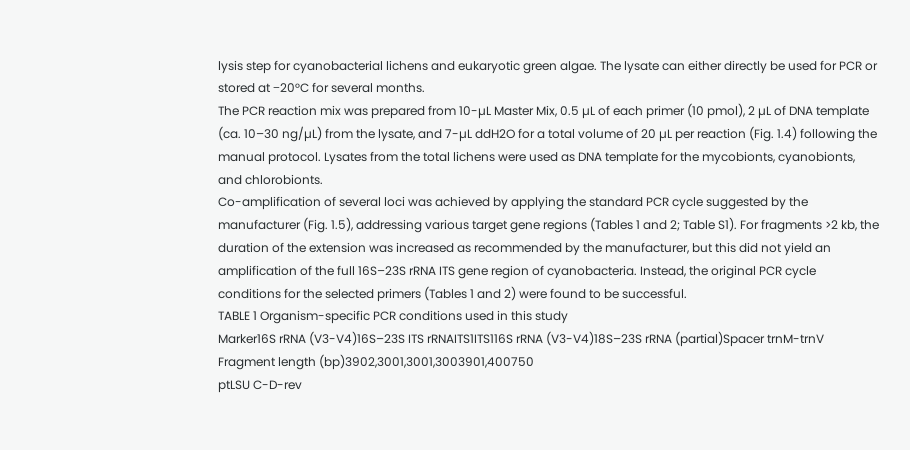lysis step for cyanobacterial lichens and eukaryotic green algae. The lysate can either directly be used for PCR or stored at −20°C for several months.
The PCR reaction mix was prepared from 10-µL Master Mix, 0.5 µL of each primer (10 pmol), 2 µL of DNA template (ca. 10–30 ng/µL) from the lysate, and 7-µL ddH2O for a total volume of 20 µL per reaction (Fig. 1.4) following the manual protocol. Lysates from the total lichens were used as DNA template for the mycobionts, cyanobionts, and chlorobionts.
Co-amplification of several loci was achieved by applying the standard PCR cycle suggested by the manufacturer (Fig. 1.5), addressing various target gene regions (Tables 1 and 2; Table S1). For fragments >2 kb, the duration of the extension was increased as recommended by the manufacturer, but this did not yield an amplification of the full 16S–23S rRNA ITS gene region of cyanobacteria. Instead, the original PCR cycle conditions for the selected primers (Tables 1 and 2) were found to be successful.
TABLE 1 Organism-specific PCR conditions used in this study
Marker16S rRNA (V3-V4)16S–23S ITS rRNAITS1ITS116S rRNA (V3-V4)18S–23S rRNA (partial)Spacer trnM-trnV
Fragment length (bp)3902,3001,3001,3003901,400750
ptLSU C-D-rev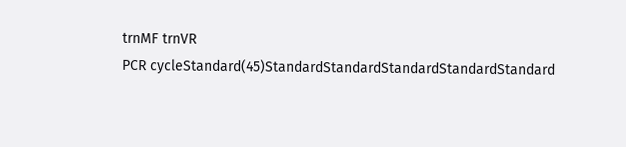trnMF trnVR
PCR cycleStandard(45)StandardStandardStandardStandardStandard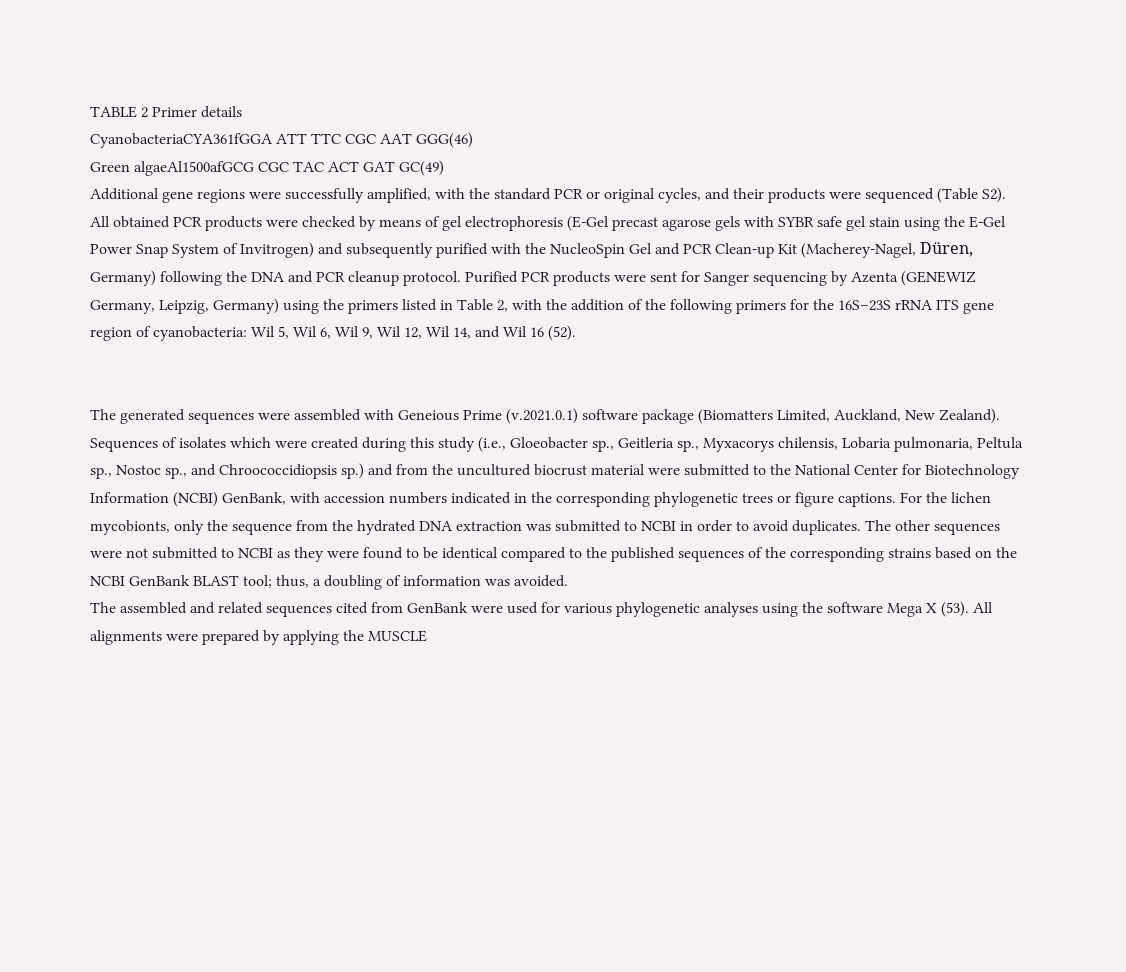TABLE 2 Primer details
CyanobacteriaCYA361fGGA ATT TTC CGC AAT GGG(46)
Green algaeAl1500afGCG CGC TAC ACT GAT GC(49)
Additional gene regions were successfully amplified, with the standard PCR or original cycles, and their products were sequenced (Table S2).
All obtained PCR products were checked by means of gel electrophoresis (E-Gel precast agarose gels with SYBR safe gel stain using the E-Gel Power Snap System of Invitrogen) and subsequently purified with the NucleoSpin Gel and PCR Clean-up Kit (Macherey-Nagel, Düren, Germany) following the DNA and PCR cleanup protocol. Purified PCR products were sent for Sanger sequencing by Azenta (GENEWIZ Germany, Leipzig, Germany) using the primers listed in Table 2, with the addition of the following primers for the 16S–23S rRNA ITS gene region of cyanobacteria: Wil 5, Wil 6, Wil 9, Wil 12, Wil 14, and Wil 16 (52).


The generated sequences were assembled with Geneious Prime (v.2021.0.1) software package (Biomatters Limited, Auckland, New Zealand). Sequences of isolates which were created during this study (i.e., Gloeobacter sp., Geitleria sp., Myxacorys chilensis, Lobaria pulmonaria, Peltula sp., Nostoc sp., and Chroococcidiopsis sp.) and from the uncultured biocrust material were submitted to the National Center for Biotechnology Information (NCBI) GenBank, with accession numbers indicated in the corresponding phylogenetic trees or figure captions. For the lichen mycobionts, only the sequence from the hydrated DNA extraction was submitted to NCBI in order to avoid duplicates. The other sequences were not submitted to NCBI as they were found to be identical compared to the published sequences of the corresponding strains based on the NCBI GenBank BLAST tool; thus, a doubling of information was avoided.
The assembled and related sequences cited from GenBank were used for various phylogenetic analyses using the software Mega X (53). All alignments were prepared by applying the MUSCLE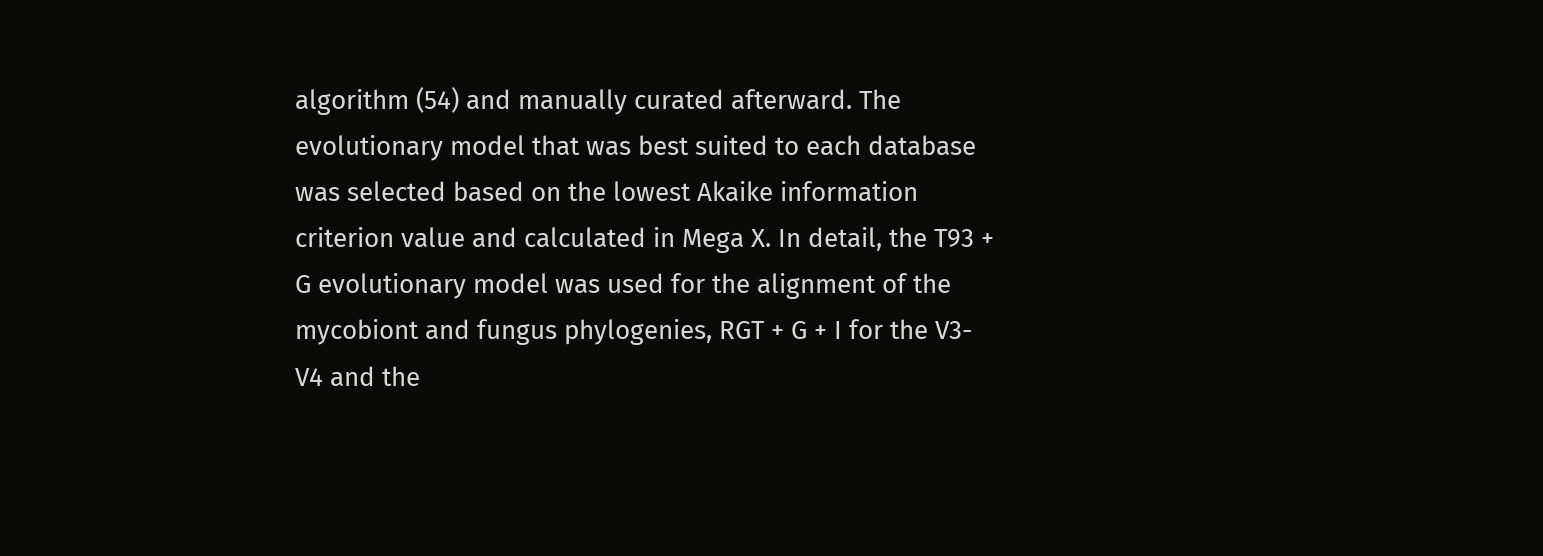algorithm (54) and manually curated afterward. The evolutionary model that was best suited to each database was selected based on the lowest Akaike information criterion value and calculated in Mega X. In detail, the T93 + G evolutionary model was used for the alignment of the mycobiont and fungus phylogenies, RGT + G + I for the V3-V4 and the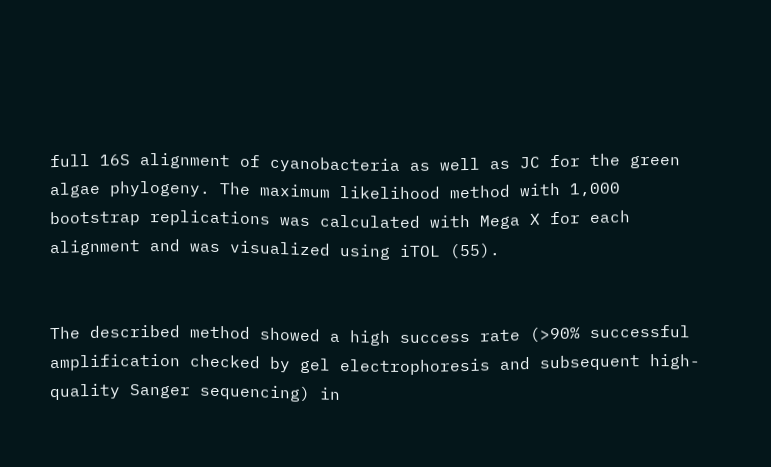full 16S alignment of cyanobacteria as well as JC for the green algae phylogeny. The maximum likelihood method with 1,000 bootstrap replications was calculated with Mega X for each alignment and was visualized using iTOL (55).


The described method showed a high success rate (>90% successful amplification checked by gel electrophoresis and subsequent high-quality Sanger sequencing) in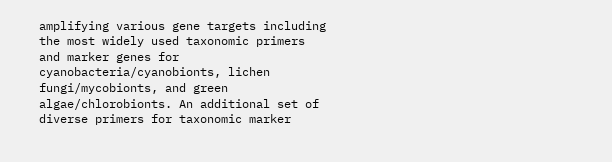amplifying various gene targets including the most widely used taxonomic primers and marker genes for cyanobacteria/cyanobionts, lichen fungi/mycobionts, and green algae/chlorobionts. An additional set of diverse primers for taxonomic marker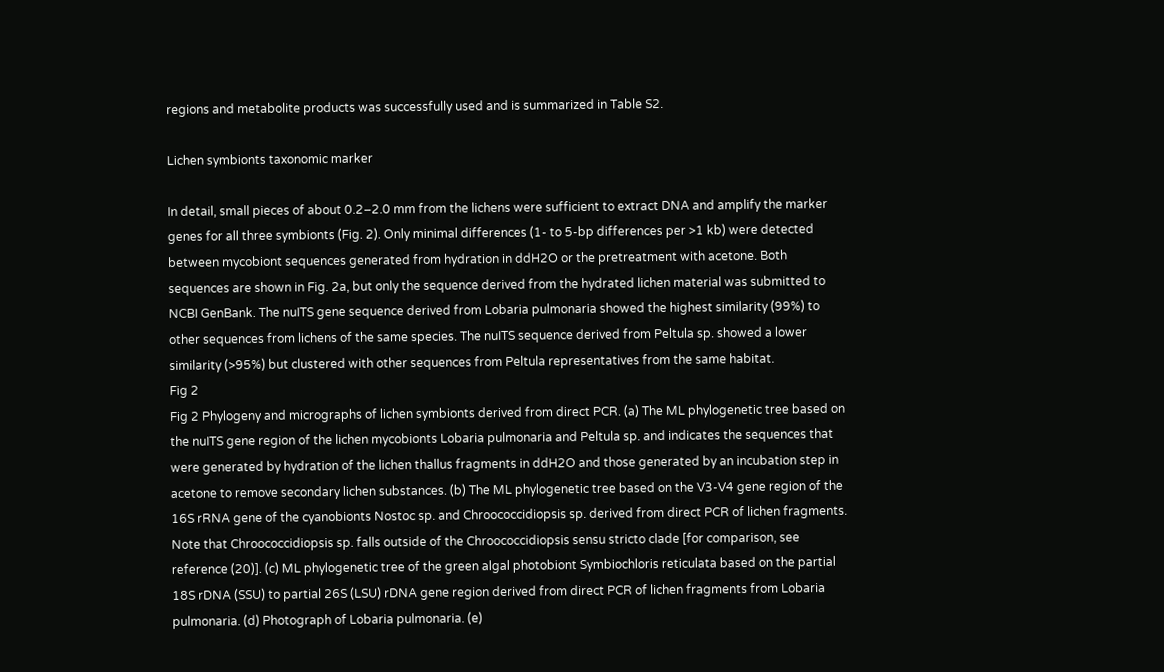regions and metabolite products was successfully used and is summarized in Table S2.

Lichen symbionts taxonomic marker

In detail, small pieces of about 0.2–2.0 mm from the lichens were sufficient to extract DNA and amplify the marker genes for all three symbionts (Fig. 2). Only minimal differences (1- to 5-bp differences per >1 kb) were detected between mycobiont sequences generated from hydration in ddH2O or the pretreatment with acetone. Both sequences are shown in Fig. 2a, but only the sequence derived from the hydrated lichen material was submitted to NCBI GenBank. The nuITS gene sequence derived from Lobaria pulmonaria showed the highest similarity (99%) to other sequences from lichens of the same species. The nuITS sequence derived from Peltula sp. showed a lower similarity (>95%) but clustered with other sequences from Peltula representatives from the same habitat.
Fig 2
Fig 2 Phylogeny and micrographs of lichen symbionts derived from direct PCR. (a) The ML phylogenetic tree based on the nuITS gene region of the lichen mycobionts Lobaria pulmonaria and Peltula sp. and indicates the sequences that were generated by hydration of the lichen thallus fragments in ddH2O and those generated by an incubation step in acetone to remove secondary lichen substances. (b) The ML phylogenetic tree based on the V3-V4 gene region of the 16S rRNA gene of the cyanobionts Nostoc sp. and Chroococcidiopsis sp. derived from direct PCR of lichen fragments. Note that Chroococcidiopsis sp. falls outside of the Chroococcidiopsis sensu stricto clade [for comparison, see reference (20)]. (c) ML phylogenetic tree of the green algal photobiont Symbiochloris reticulata based on the partial 18S rDNA (SSU) to partial 26S (LSU) rDNA gene region derived from direct PCR of lichen fragments from Lobaria pulmonaria. (d) Photograph of Lobaria pulmonaria. (e)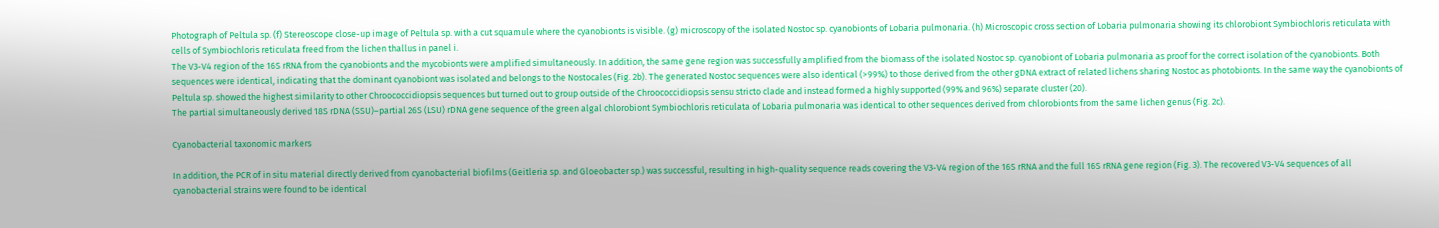Photograph of Peltula sp. (f) Stereoscope close-up image of Peltula sp. with a cut squamule where the cyanobionts is visible. (g) microscopy of the isolated Nostoc sp. cyanobionts of Lobaria pulmonaria. (h) Microscopic cross section of Lobaria pulmonaria showing its chlorobiont Symbiochloris reticulata with cells of Symbiochloris reticulata freed from the lichen thallus in panel i.
The V3-V4 region of the 16S rRNA from the cyanobionts and the mycobionts were amplified simultaneously. In addition, the same gene region was successfully amplified from the biomass of the isolated Nostoc sp. cyanobiont of Lobaria pulmonaria as proof for the correct isolation of the cyanobionts. Both sequences were identical, indicating that the dominant cyanobiont was isolated and belongs to the Nostocales (Fig. 2b). The generated Nostoc sequences were also identical (>99%) to those derived from the other gDNA extract of related lichens sharing Nostoc as photobionts. In the same way the cyanobionts of Peltula sp. showed the highest similarity to other Chroococcidiopsis sequences but turned out to group outside of the Chroococcidiopsis sensu stricto clade and instead formed a highly supported (99% and 96%) separate cluster (20).
The partial simultaneously derived 18S rDNA (SSU)–partial 26S (LSU) rDNA gene sequence of the green algal chlorobiont Symbiochloris reticulata of Lobaria pulmonaria was identical to other sequences derived from chlorobionts from the same lichen genus (Fig. 2c).

Cyanobacterial taxonomic markers

In addition, the PCR of in situ material directly derived from cyanobacterial biofilms (Geitleria sp. and Gloeobacter sp.) was successful, resulting in high-quality sequence reads covering the V3-V4 region of the 16S rRNA and the full 16S rRNA gene region (Fig. 3). The recovered V3-V4 sequences of all cyanobacterial strains were found to be identical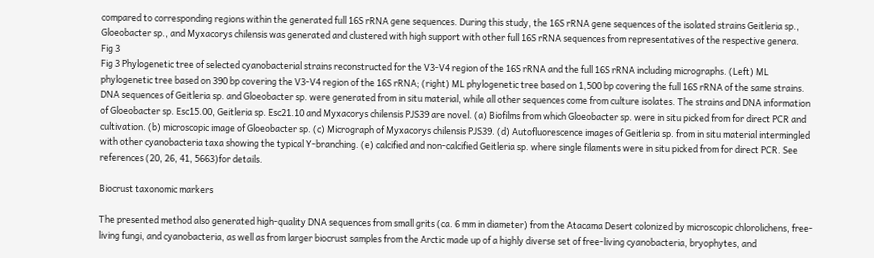compared to corresponding regions within the generated full 16S rRNA gene sequences. During this study, the 16S rRNA gene sequences of the isolated strains Geitleria sp., Gloeobacter sp., and Myxacorys chilensis was generated and clustered with high support with other full 16S rRNA sequences from representatives of the respective genera.
Fig 3
Fig 3 Phylogenetic tree of selected cyanobacterial strains reconstructed for the V3-V4 region of the 16S rRNA and the full 16S rRNA including micrographs. (Left) ML phylogenetic tree based on 390 bp covering the V3-V4 region of the 16S rRNA; (right) ML phylogenetic tree based on 1,500 bp covering the full 16S rRNA of the same strains. DNA sequences of Geitleria sp. and Gloeobacter sp. were generated from in situ material, while all other sequences come from culture isolates. The strains and DNA information of Gloeobacter sp. Esc15.00, Geitleria sp. Esc21.10 and Myxacorys chilensis PJS39 are novel. (a) Biofilms from which Gloeobacter sp. were in situ picked from for direct PCR and cultivation. (b) microscopic image of Gloeobacter sp. (c) Micrograph of Myxacorys chilensis PJS39. (d) Autofluorescence images of Geitleria sp. from in situ material intermingled with other cyanobacteria taxa showing the typical Y-branching. (e) calcified and non-calcified Geitleria sp. where single filaments were in situ picked from for direct PCR. See references (20, 26, 41, 5663)for details.

Biocrust taxonomic markers

The presented method also generated high-quality DNA sequences from small grits (ca. 6 mm in diameter) from the Atacama Desert colonized by microscopic chlorolichens, free-living fungi, and cyanobacteria, as well as from larger biocrust samples from the Arctic made up of a highly diverse set of free-living cyanobacteria, bryophytes, and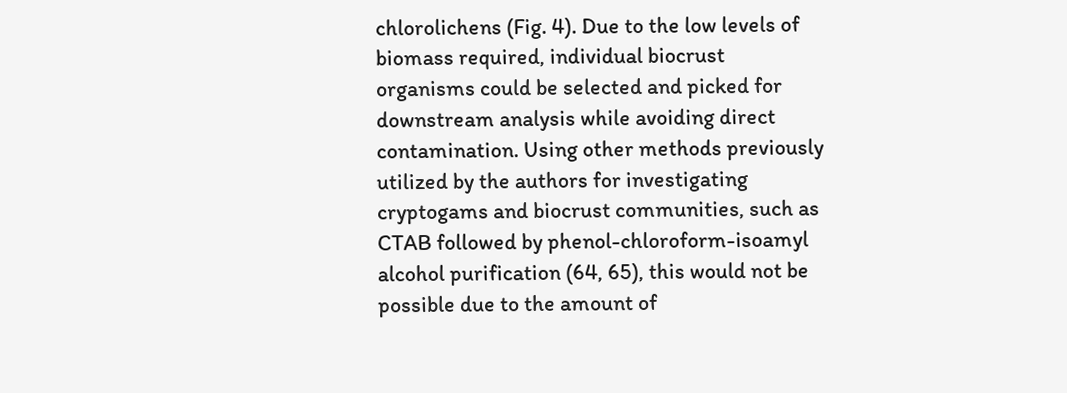chlorolichens (Fig. 4). Due to the low levels of biomass required, individual biocrust organisms could be selected and picked for downstream analysis while avoiding direct contamination. Using other methods previously utilized by the authors for investigating cryptogams and biocrust communities, such as CTAB followed by phenol-chloroform-isoamyl alcohol purification (64, 65), this would not be possible due to the amount of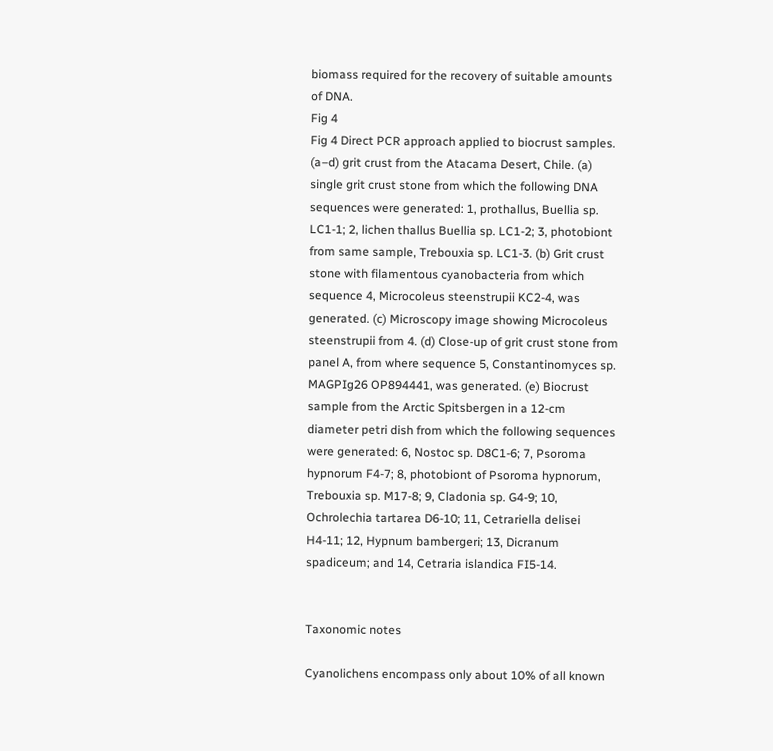biomass required for the recovery of suitable amounts of DNA.
Fig 4
Fig 4 Direct PCR approach applied to biocrust samples. (a–d) grit crust from the Atacama Desert, Chile. (a) single grit crust stone from which the following DNA sequences were generated: 1, prothallus, Buellia sp. LC1-1; 2, lichen thallus Buellia sp. LC1-2; 3, photobiont from same sample, Trebouxia sp. LC1-3. (b) Grit crust stone with filamentous cyanobacteria from which sequence 4, Microcoleus steenstrupii KC2-4, was generated. (c) Microscopy image showing Microcoleus steenstrupii from 4. (d) Close-up of grit crust stone from panel A, from where sequence 5, Constantinomyces sp. MAGPIg26 OP894441, was generated. (e) Biocrust sample from the Arctic Spitsbergen in a 12-cm diameter petri dish from which the following sequences were generated: 6, Nostoc sp. D8C1-6; 7, Psoroma hypnorum F4-7; 8, photobiont of Psoroma hypnorum, Trebouxia sp. M17-8; 9, Cladonia sp. G4-9; 10, Ochrolechia tartarea D6-10; 11, Cetrariella delisei H4-11; 12, Hypnum bambergeri; 13, Dicranum spadiceum; and 14, Cetraria islandica FI5-14.


Taxonomic notes

Cyanolichens encompass only about 10% of all known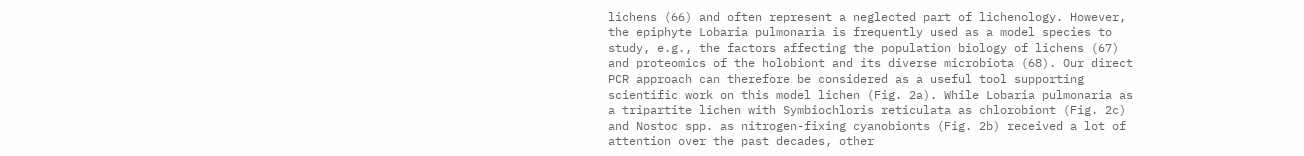lichens (66) and often represent a neglected part of lichenology. However, the epiphyte Lobaria pulmonaria is frequently used as a model species to study, e.g., the factors affecting the population biology of lichens (67) and proteomics of the holobiont and its diverse microbiota (68). Our direct PCR approach can therefore be considered as a useful tool supporting scientific work on this model lichen (Fig. 2a). While Lobaria pulmonaria as a tripartite lichen with Symbiochloris reticulata as chlorobiont (Fig. 2c) and Nostoc spp. as nitrogen-fixing cyanobionts (Fig. 2b) received a lot of attention over the past decades, other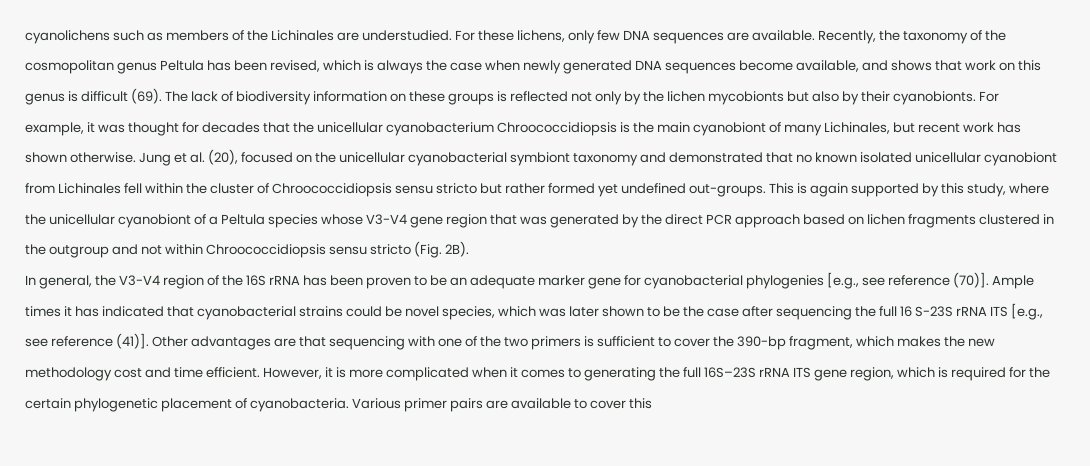cyanolichens such as members of the Lichinales are understudied. For these lichens, only few DNA sequences are available. Recently, the taxonomy of the cosmopolitan genus Peltula has been revised, which is always the case when newly generated DNA sequences become available, and shows that work on this genus is difficult (69). The lack of biodiversity information on these groups is reflected not only by the lichen mycobionts but also by their cyanobionts. For example, it was thought for decades that the unicellular cyanobacterium Chroococcidiopsis is the main cyanobiont of many Lichinales, but recent work has shown otherwise. Jung et al. (20), focused on the unicellular cyanobacterial symbiont taxonomy and demonstrated that no known isolated unicellular cyanobiont from Lichinales fell within the cluster of Chroococcidiopsis sensu stricto but rather formed yet undefined out-groups. This is again supported by this study, where the unicellular cyanobiont of a Peltula species whose V3-V4 gene region that was generated by the direct PCR approach based on lichen fragments clustered in the outgroup and not within Chroococcidiopsis sensu stricto (Fig. 2B).
In general, the V3-V4 region of the 16S rRNA has been proven to be an adequate marker gene for cyanobacterial phylogenies [e.g., see reference (70)]. Ample times it has indicated that cyanobacterial strains could be novel species, which was later shown to be the case after sequencing the full 16 S-23S rRNA ITS [e.g., see reference (41)]. Other advantages are that sequencing with one of the two primers is sufficient to cover the 390-bp fragment, which makes the new methodology cost and time efficient. However, it is more complicated when it comes to generating the full 16S–23S rRNA ITS gene region, which is required for the certain phylogenetic placement of cyanobacteria. Various primer pairs are available to cover this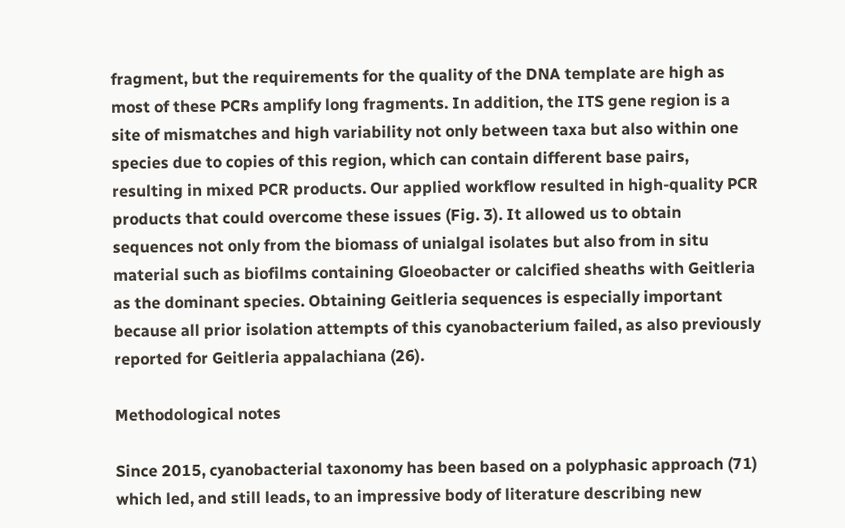fragment, but the requirements for the quality of the DNA template are high as most of these PCRs amplify long fragments. In addition, the ITS gene region is a site of mismatches and high variability not only between taxa but also within one species due to copies of this region, which can contain different base pairs, resulting in mixed PCR products. Our applied workflow resulted in high-quality PCR products that could overcome these issues (Fig. 3). It allowed us to obtain sequences not only from the biomass of unialgal isolates but also from in situ material such as biofilms containing Gloeobacter or calcified sheaths with Geitleria as the dominant species. Obtaining Geitleria sequences is especially important because all prior isolation attempts of this cyanobacterium failed, as also previously reported for Geitleria appalachiana (26).

Methodological notes

Since 2015, cyanobacterial taxonomy has been based on a polyphasic approach (71) which led, and still leads, to an impressive body of literature describing new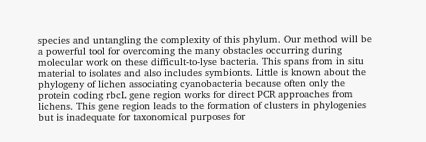species and untangling the complexity of this phylum. Our method will be a powerful tool for overcoming the many obstacles occurring during molecular work on these difficult-to-lyse bacteria. This spans from in situ material to isolates and also includes symbionts. Little is known about the phylogeny of lichen associating cyanobacteria because often only the protein coding rbcL gene region works for direct PCR approaches from lichens. This gene region leads to the formation of clusters in phylogenies but is inadequate for taxonomical purposes for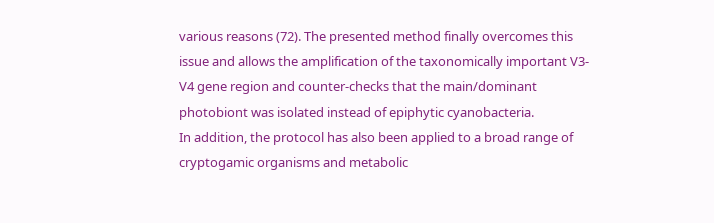various reasons (72). The presented method finally overcomes this issue and allows the amplification of the taxonomically important V3-V4 gene region and counter-checks that the main/dominant photobiont was isolated instead of epiphytic cyanobacteria.
In addition, the protocol has also been applied to a broad range of cryptogamic organisms and metabolic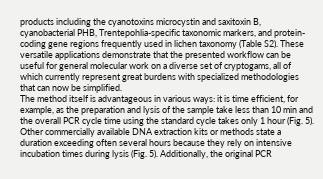products including the cyanotoxins microcystin and saxitoxin B, cyanobacterial PHB, Trentepohlia-specific taxonomic markers, and protein-coding gene regions frequently used in lichen taxonomy (Table S2). These versatile applications demonstrate that the presented workflow can be useful for general molecular work on a diverse set of cryptogams, all of which currently represent great burdens with specialized methodologies that can now be simplified.
The method itself is advantageous in various ways: it is time efficient, for example, as the preparation and lysis of the sample take less than 10 min and the overall PCR cycle time using the standard cycle takes only 1 hour (Fig. 5). Other commercially available DNA extraction kits or methods state a duration exceeding often several hours because they rely on intensive incubation times during lysis (Fig. 5). Additionally, the original PCR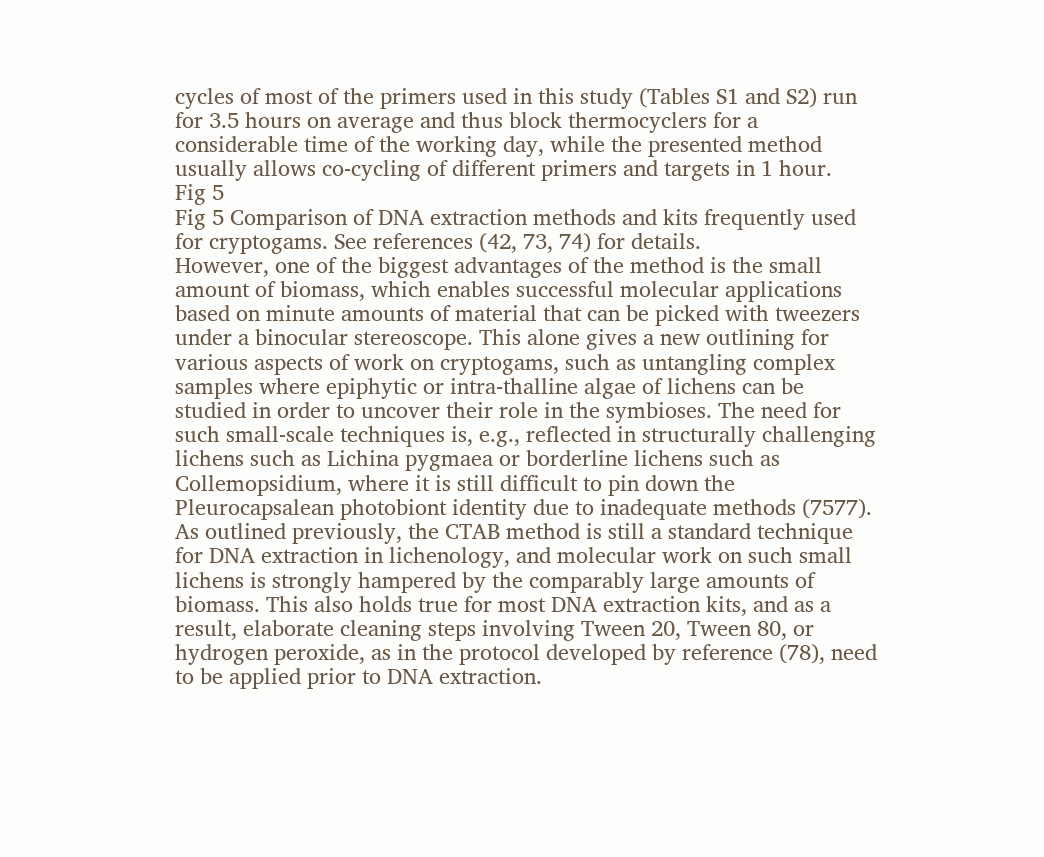cycles of most of the primers used in this study (Tables S1 and S2) run for 3.5 hours on average and thus block thermocyclers for a considerable time of the working day, while the presented method usually allows co-cycling of different primers and targets in 1 hour.
Fig 5
Fig 5 Comparison of DNA extraction methods and kits frequently used for cryptogams. See references (42, 73, 74) for details.
However, one of the biggest advantages of the method is the small amount of biomass, which enables successful molecular applications based on minute amounts of material that can be picked with tweezers under a binocular stereoscope. This alone gives a new outlining for various aspects of work on cryptogams, such as untangling complex samples where epiphytic or intra-thalline algae of lichens can be studied in order to uncover their role in the symbioses. The need for such small-scale techniques is, e.g., reflected in structurally challenging lichens such as Lichina pygmaea or borderline lichens such as Collemopsidium, where it is still difficult to pin down the Pleurocapsalean photobiont identity due to inadequate methods (7577). As outlined previously, the CTAB method is still a standard technique for DNA extraction in lichenology, and molecular work on such small lichens is strongly hampered by the comparably large amounts of biomass. This also holds true for most DNA extraction kits, and as a result, elaborate cleaning steps involving Tween 20, Tween 80, or hydrogen peroxide, as in the protocol developed by reference (78), need to be applied prior to DNA extraction.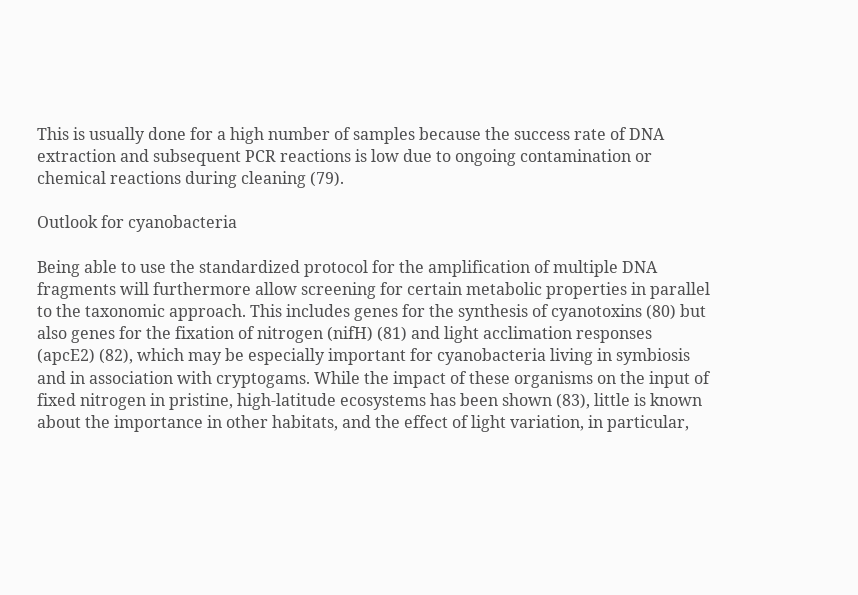This is usually done for a high number of samples because the success rate of DNA extraction and subsequent PCR reactions is low due to ongoing contamination or chemical reactions during cleaning (79).

Outlook for cyanobacteria

Being able to use the standardized protocol for the amplification of multiple DNA fragments will furthermore allow screening for certain metabolic properties in parallel to the taxonomic approach. This includes genes for the synthesis of cyanotoxins (80) but also genes for the fixation of nitrogen (nifH) (81) and light acclimation responses (apcE2) (82), which may be especially important for cyanobacteria living in symbiosis and in association with cryptogams. While the impact of these organisms on the input of fixed nitrogen in pristine, high-latitude ecosystems has been shown (83), little is known about the importance in other habitats, and the effect of light variation, in particular,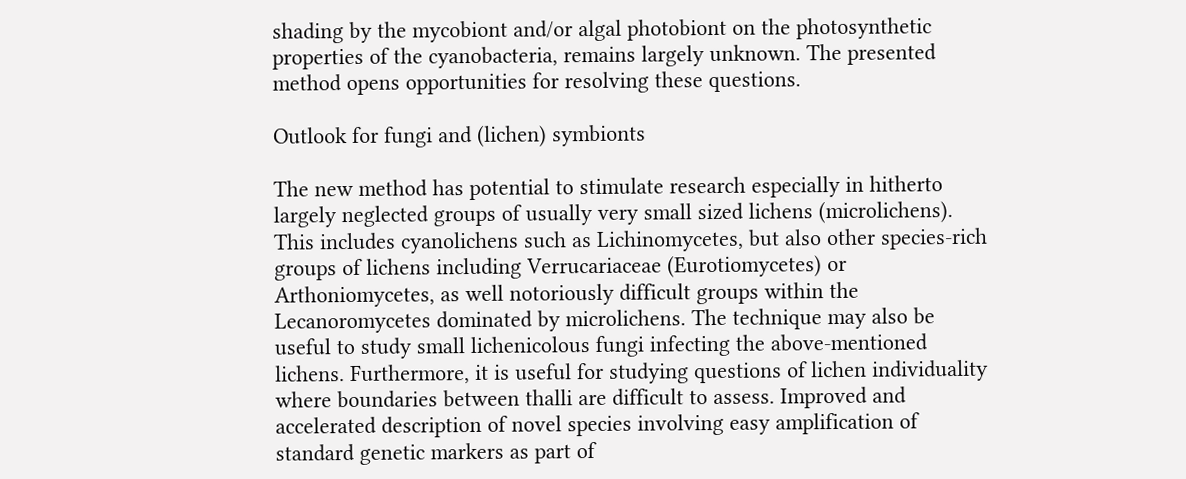shading by the mycobiont and/or algal photobiont on the photosynthetic properties of the cyanobacteria, remains largely unknown. The presented method opens opportunities for resolving these questions.

Outlook for fungi and (lichen) symbionts

The new method has potential to stimulate research especially in hitherto largely neglected groups of usually very small sized lichens (microlichens). This includes cyanolichens such as Lichinomycetes, but also other species-rich groups of lichens including Verrucariaceae (Eurotiomycetes) or Arthoniomycetes, as well notoriously difficult groups within the Lecanoromycetes dominated by microlichens. The technique may also be useful to study small lichenicolous fungi infecting the above-mentioned lichens. Furthermore, it is useful for studying questions of lichen individuality where boundaries between thalli are difficult to assess. Improved and accelerated description of novel species involving easy amplification of standard genetic markers as part of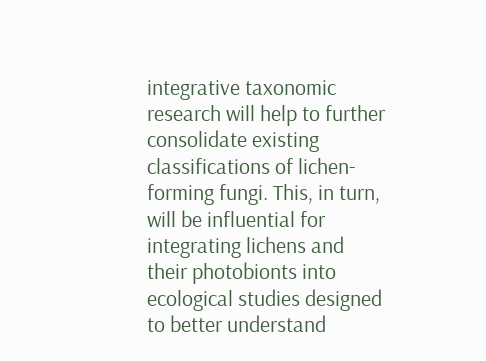integrative taxonomic research will help to further consolidate existing classifications of lichen-forming fungi. This, in turn, will be influential for integrating lichens and their photobionts into ecological studies designed to better understand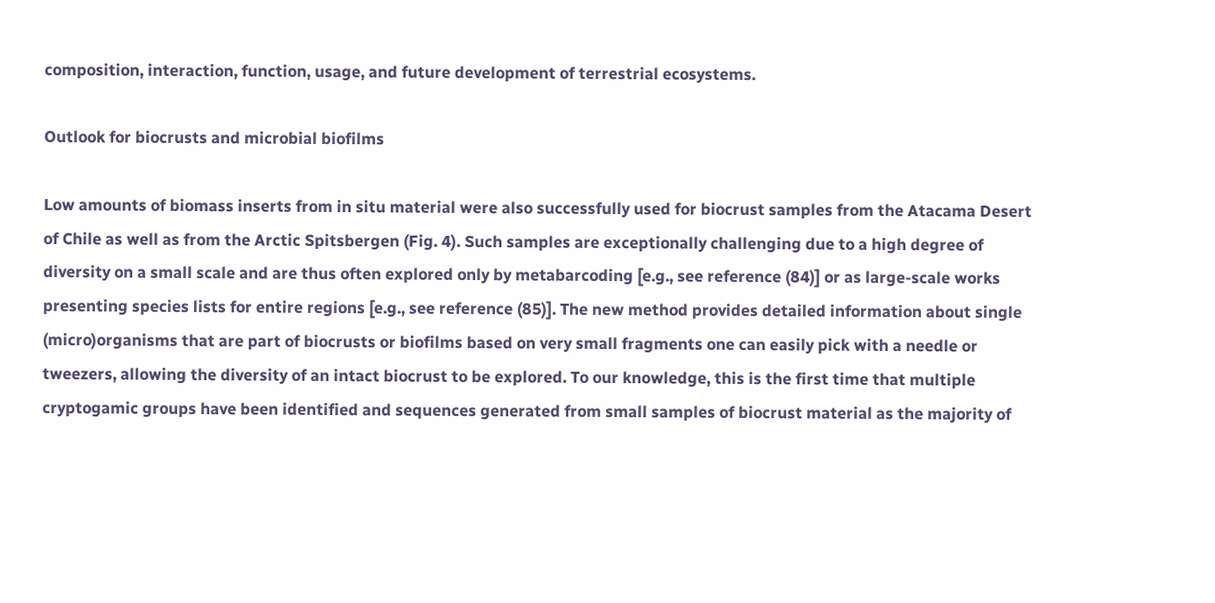composition, interaction, function, usage, and future development of terrestrial ecosystems.

Outlook for biocrusts and microbial biofilms

Low amounts of biomass inserts from in situ material were also successfully used for biocrust samples from the Atacama Desert of Chile as well as from the Arctic Spitsbergen (Fig. 4). Such samples are exceptionally challenging due to a high degree of diversity on a small scale and are thus often explored only by metabarcoding [e.g., see reference (84)] or as large-scale works presenting species lists for entire regions [e.g., see reference (85)]. The new method provides detailed information about single (micro)organisms that are part of biocrusts or biofilms based on very small fragments one can easily pick with a needle or tweezers, allowing the diversity of an intact biocrust to be explored. To our knowledge, this is the first time that multiple cryptogamic groups have been identified and sequences generated from small samples of biocrust material as the majority of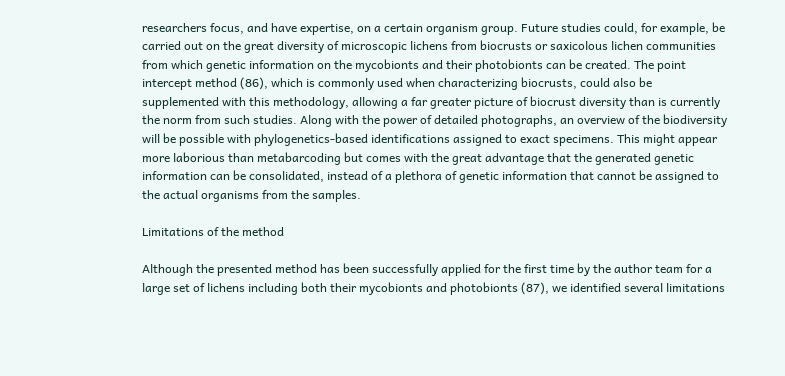researchers focus, and have expertise, on a certain organism group. Future studies could, for example, be carried out on the great diversity of microscopic lichens from biocrusts or saxicolous lichen communities from which genetic information on the mycobionts and their photobionts can be created. The point intercept method (86), which is commonly used when characterizing biocrusts, could also be supplemented with this methodology, allowing a far greater picture of biocrust diversity than is currently the norm from such studies. Along with the power of detailed photographs, an overview of the biodiversity will be possible with phylogenetics-based identifications assigned to exact specimens. This might appear more laborious than metabarcoding but comes with the great advantage that the generated genetic information can be consolidated, instead of a plethora of genetic information that cannot be assigned to the actual organisms from the samples.

Limitations of the method

Although the presented method has been successfully applied for the first time by the author team for a large set of lichens including both their mycobionts and photobionts (87), we identified several limitations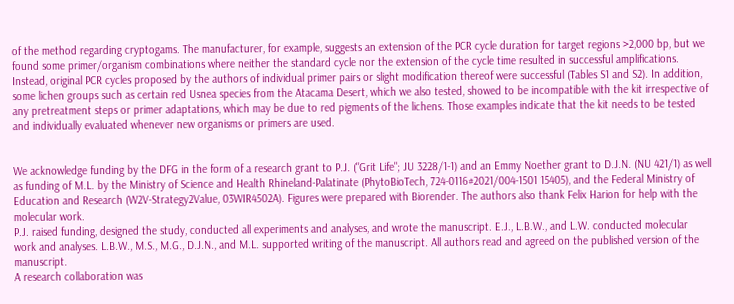of the method regarding cryptogams. The manufacturer, for example, suggests an extension of the PCR cycle duration for target regions >2,000 bp, but we found some primer/organism combinations where neither the standard cycle nor the extension of the cycle time resulted in successful amplifications. Instead, original PCR cycles proposed by the authors of individual primer pairs or slight modification thereof were successful (Tables S1 and S2). In addition, some lichen groups such as certain red Usnea species from the Atacama Desert, which we also tested, showed to be incompatible with the kit irrespective of any pretreatment steps or primer adaptations, which may be due to red pigments of the lichens. Those examples indicate that the kit needs to be tested and individually evaluated whenever new organisms or primers are used.


We acknowledge funding by the DFG in the form of a research grant to P.J. ("Grit Life"; JU 3228/1-1) and an Emmy Noether grant to D.J.N. (NU 421/1) as well as funding of M.L. by the Ministry of Science and Health Rhineland-Palatinate (PhytoBioTech, 724-0116#2021/004-1501 15405), and the Federal Ministry of Education and Research (W2V-Strategy2Value, 03WIR4502A). Figures were prepared with Biorender. The authors also thank Felix Harion for help with the molecular work.
P.J. raised funding, designed the study, conducted all experiments and analyses, and wrote the manuscript. E.J., L.B.W., and L.W. conducted molecular work and analyses. L.B.W., M.S., M.G., D.J.N., and M.L. supported writing of the manuscript. All authors read and agreed on the published version of the manuscript.
A research collaboration was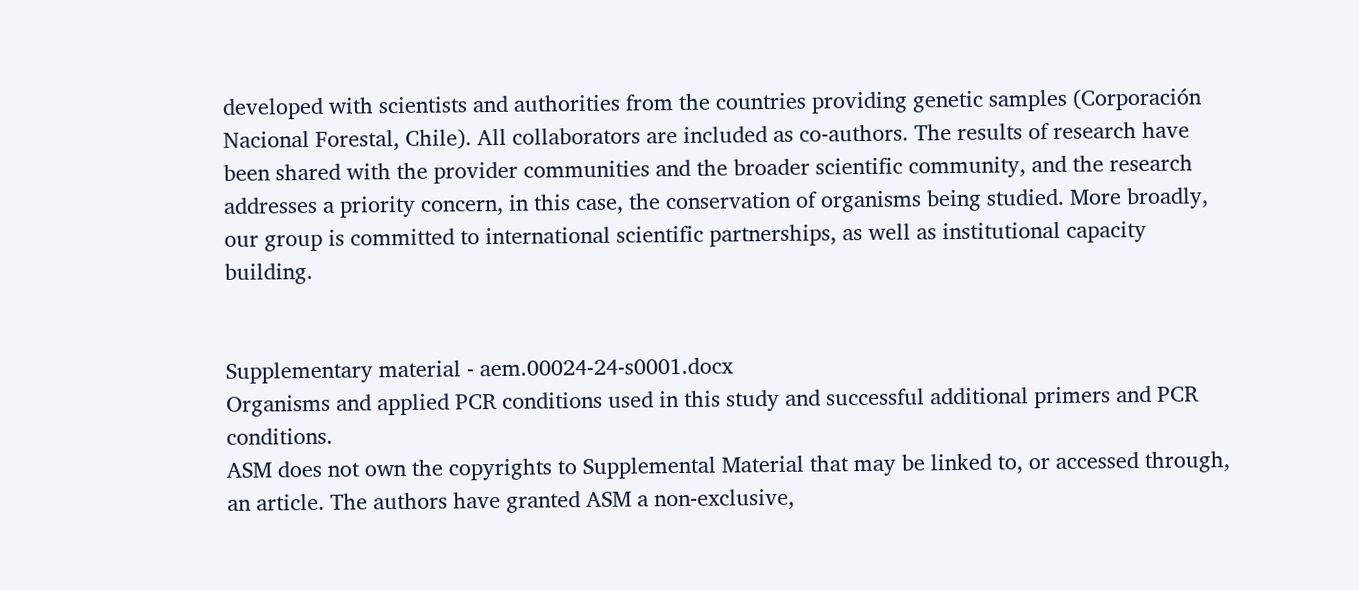developed with scientists and authorities from the countries providing genetic samples (Corporación Nacional Forestal, Chile). All collaborators are included as co-authors. The results of research have been shared with the provider communities and the broader scientific community, and the research addresses a priority concern, in this case, the conservation of organisms being studied. More broadly, our group is committed to international scientific partnerships, as well as institutional capacity building.


Supplementary material - aem.00024-24-s0001.docx
Organisms and applied PCR conditions used in this study and successful additional primers and PCR conditions.
ASM does not own the copyrights to Supplemental Material that may be linked to, or accessed through, an article. The authors have granted ASM a non-exclusive,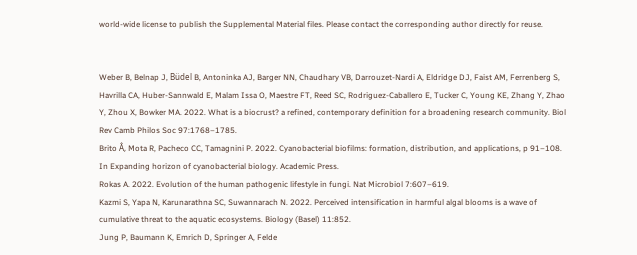world-wide license to publish the Supplemental Material files. Please contact the corresponding author directly for reuse.


Weber B, Belnap J, Büdel B, Antoninka AJ, Barger NN, Chaudhary VB, Darrouzet-Nardi A, Eldridge DJ, Faist AM, Ferrenberg S, Havrilla CA, Huber-Sannwald E, Malam Issa O, Maestre FT, Reed SC, Rodriguez-Caballero E, Tucker C, Young KE, Zhang Y, Zhao Y, Zhou X, Bowker MA. 2022. What is a biocrust? a refined, contemporary definition for a broadening research community. Biol Rev Camb Philos Soc 97:1768–1785.
Brito Â, Mota R, Pacheco CC, Tamagnini P. 2022. Cyanobacterial biofilms: formation, distribution, and applications, p 91–108. In Expanding horizon of cyanobacterial biology. Academic Press.
Rokas A. 2022. Evolution of the human pathogenic lifestyle in fungi. Nat Microbiol 7:607–619.
Kazmi S, Yapa N, Karunarathna SC, Suwannarach N. 2022. Perceived intensification in harmful algal blooms is a wave of cumulative threat to the aquatic ecosystems. Biology (Basel) 11:852.
Jung P, Baumann K, Emrich D, Springer A, Felde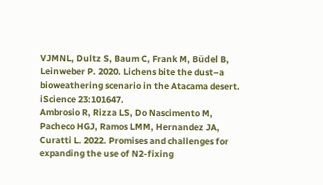VJMNL, Dultz S, Baum C, Frank M, Büdel B, Leinweber P. 2020. Lichens bite the dust–a bioweathering scenario in the Atacama desert. iScience 23:101647.
Ambrosio R, Rizza LS, Do Nascimento M, Pacheco HGJ, Ramos LMM, Hernandez JA, Curatti L. 2022. Promises and challenges for expanding the use of N2-fixing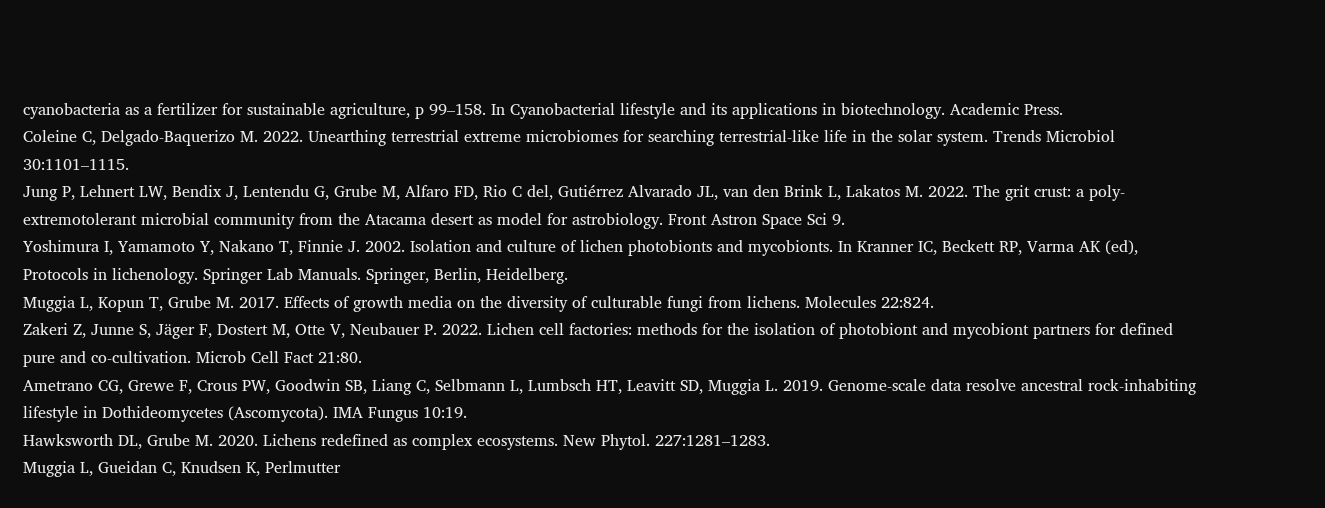cyanobacteria as a fertilizer for sustainable agriculture, p 99–158. In Cyanobacterial lifestyle and its applications in biotechnology. Academic Press.
Coleine C, Delgado-Baquerizo M. 2022. Unearthing terrestrial extreme microbiomes for searching terrestrial-like life in the solar system. Trends Microbiol 30:1101–1115.
Jung P, Lehnert LW, Bendix J, Lentendu G, Grube M, Alfaro FD, Rio C del, Gutiérrez Alvarado JL, van den Brink L, Lakatos M. 2022. The grit crust: a poly-extremotolerant microbial community from the Atacama desert as model for astrobiology. Front Astron Space Sci 9.
Yoshimura I, Yamamoto Y, Nakano T, Finnie J. 2002. Isolation and culture of lichen photobionts and mycobionts. In Kranner IC, Beckett RP, Varma AK (ed), Protocols in lichenology. Springer Lab Manuals. Springer, Berlin, Heidelberg.
Muggia L, Kopun T, Grube M. 2017. Effects of growth media on the diversity of culturable fungi from lichens. Molecules 22:824.
Zakeri Z, Junne S, Jäger F, Dostert M, Otte V, Neubauer P. 2022. Lichen cell factories: methods for the isolation of photobiont and mycobiont partners for defined pure and co-cultivation. Microb Cell Fact 21:80.
Ametrano CG, Grewe F, Crous PW, Goodwin SB, Liang C, Selbmann L, Lumbsch HT, Leavitt SD, Muggia L. 2019. Genome-scale data resolve ancestral rock-inhabiting lifestyle in Dothideomycetes (Ascomycota). IMA Fungus 10:19.
Hawksworth DL, Grube M. 2020. Lichens redefined as complex ecosystems. New Phytol. 227:1281–1283.
Muggia L, Gueidan C, Knudsen K, Perlmutter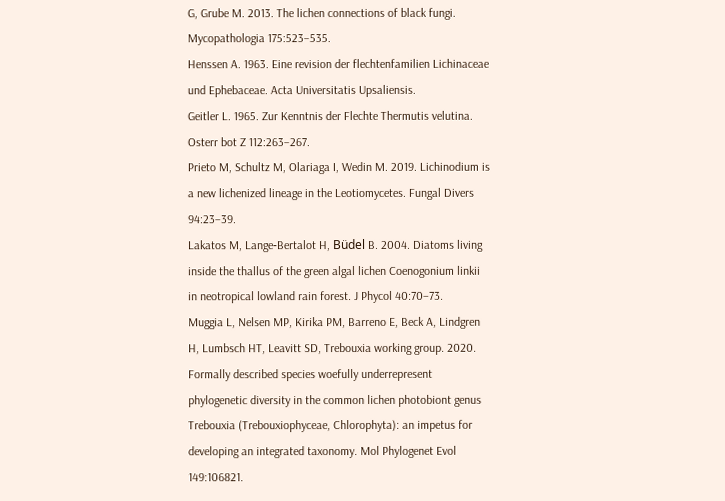G, Grube M. 2013. The lichen connections of black fungi. Mycopathologia 175:523–535.
Henssen A. 1963. Eine revision der flechtenfamilien Lichinaceae und Ephebaceae. Acta Universitatis Upsaliensis.
Geitler L. 1965. Zur Kenntnis der Flechte Thermutis velutina. Osterr bot Z 112:263–267.
Prieto M, Schultz M, Olariaga I, Wedin M. 2019. Lichinodium is a new lichenized lineage in the Leotiomycetes. Fungal Divers 94:23–39.
Lakatos M, Lange‐Bertalot H, Büdel B. 2004. Diatoms living inside the thallus of the green algal lichen Coenogonium linkii in neotropical lowland rain forest. J Phycol 40:70–73.
Muggia L, Nelsen MP, Kirika PM, Barreno E, Beck A, Lindgren H, Lumbsch HT, Leavitt SD, Trebouxia working group. 2020. Formally described species woefully underrepresent phylogenetic diversity in the common lichen photobiont genus Trebouxia (Trebouxiophyceae, Chlorophyta): an impetus for developing an integrated taxonomy. Mol Phylogenet Evol 149:106821.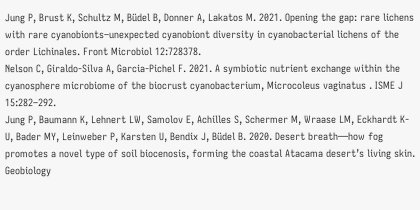Jung P, Brust K, Schultz M, Büdel B, Donner A, Lakatos M. 2021. Opening the gap: rare lichens with rare cyanobionts–unexpected cyanobiont diversity in cyanobacterial lichens of the order Lichinales. Front Microbiol 12:728378.
Nelson C, Giraldo-Silva A, Garcia-Pichel F. 2021. A symbiotic nutrient exchange within the cyanosphere microbiome of the biocrust cyanobacterium, Microcoleus vaginatus . ISME J 15:282–292.
Jung P, Baumann K, Lehnert LW, Samolov E, Achilles S, Schermer M, Wraase LM, Eckhardt K-U, Bader MY, Leinweber P, Karsten U, Bendix J, Büdel B. 2020. Desert breath—how fog promotes a novel type of soil biocenosis, forming the coastal Atacama desert’s living skin. Geobiology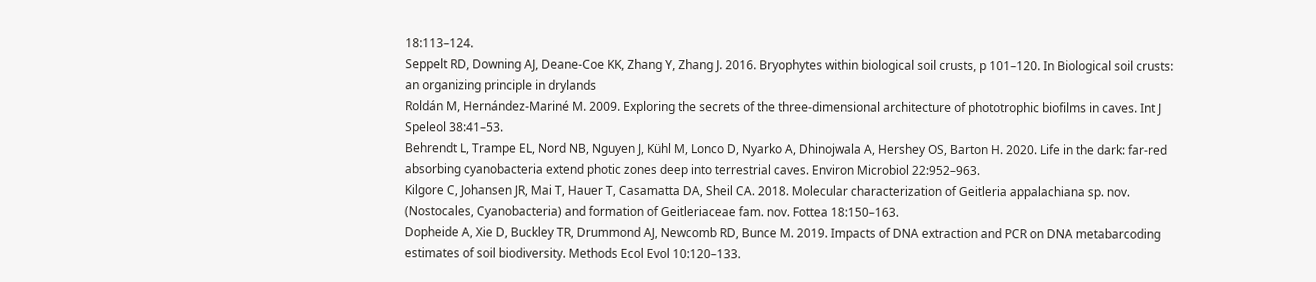18:113–124.
Seppelt RD, Downing AJ, Deane-Coe KK, Zhang Y, Zhang J. 2016. Bryophytes within biological soil crusts, p 101–120. In Biological soil crusts: an organizing principle in drylands
Roldán M, Hernández-Mariné M. 2009. Exploring the secrets of the three-dimensional architecture of phototrophic biofilms in caves. Int J Speleol 38:41–53.
Behrendt L, Trampe EL, Nord NB, Nguyen J, Kühl M, Lonco D, Nyarko A, Dhinojwala A, Hershey OS, Barton H. 2020. Life in the dark: far‐red absorbing cyanobacteria extend photic zones deep into terrestrial caves. Environ Microbiol 22:952–963.
Kilgore C, Johansen JR, Mai T, Hauer T, Casamatta DA, Sheil CA. 2018. Molecular characterization of Geitleria appalachiana sp. nov. (Nostocales, Cyanobacteria) and formation of Geitleriaceae fam. nov. Fottea 18:150–163.
Dopheide A, Xie D, Buckley TR, Drummond AJ, Newcomb RD, Bunce M. 2019. Impacts of DNA extraction and PCR on DNA metabarcoding estimates of soil biodiversity. Methods Ecol Evol 10:120–133.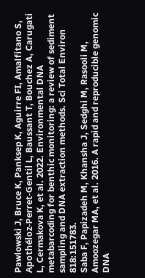Pawlowski J, Bruce K, Panksep K, Aguirre FI, Amalfitano S, Apothéloz-Perret-Gentil L, Baussant T, Bouchez A, Carugati L, Cermakova K, et al. 2022. Environmental DNA metabarcoding for benthic monitoring: a review of sediment sampling and DNA extraction methods. Sci Total Environ 818:151783.
Saba F, Papizadeh M, Khansha J, Sedghi M, Rasooli M, Amoozegar MA, et al. 2016. A rapid and reproducible genomic DNA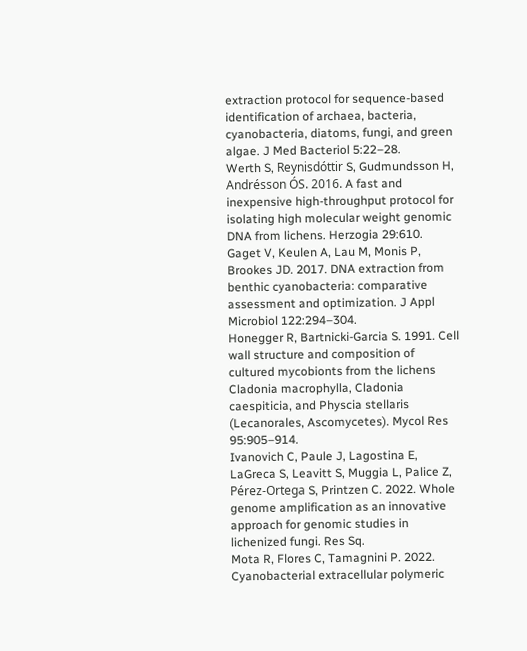extraction protocol for sequence-based identification of archaea, bacteria, cyanobacteria, diatoms, fungi, and green algae. J Med Bacteriol 5:22–28.
Werth S, Reynisdóttir S, Gudmundsson H, Andrésson ÓS. 2016. A fast and inexpensive high-throughput protocol for isolating high molecular weight genomic DNA from lichens. Herzogia 29:610.
Gaget V, Keulen A, Lau M, Monis P, Brookes JD. 2017. DNA extraction from benthic cyanobacteria: comparative assessment and optimization. J Appl Microbiol 122:294–304.
Honegger R, Bartnicki-Garcia S. 1991. Cell wall structure and composition of cultured mycobionts from the lichens Cladonia macrophylla, Cladonia caespiticia, and Physcia stellaris (Lecanorales, Ascomycetes). Mycol Res 95:905–914.
Ivanovich C, Paule J, Lagostina E, LaGreca S, Leavitt S, Muggia L, Palice Z, Pérez-Ortega S, Printzen C. 2022. Whole genome amplification as an innovative approach for genomic studies in lichenized fungi. Res Sq.
Mota R, Flores C, Tamagnini P. 2022. Cyanobacterial extracellular polymeric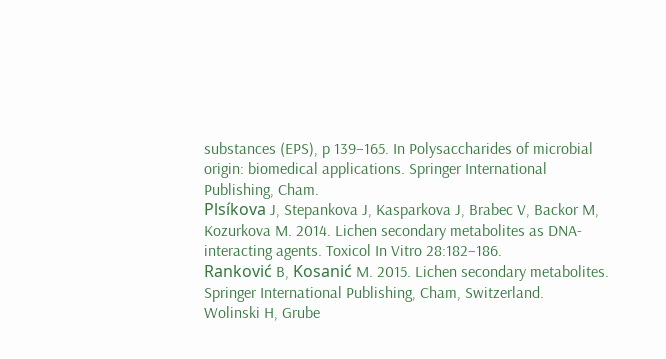substances (EPS), p 139–165. In Polysaccharides of microbial origin: biomedical applications. Springer International Publishing, Cham.
Plsíkova J, Stepankova J, Kasparkova J, Brabec V, Backor M, Kozurkova M. 2014. Lichen secondary metabolites as DNA-interacting agents. Toxicol In Vitro 28:182–186.
Ranković B, Kosanić M. 2015. Lichen secondary metabolites. Springer International Publishing, Cham, Switzerland.
Wolinski H, Grube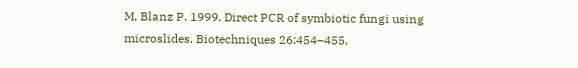M, Blanz P. 1999. Direct PCR of symbiotic fungi using microslides. Biotechniques 26:454–455.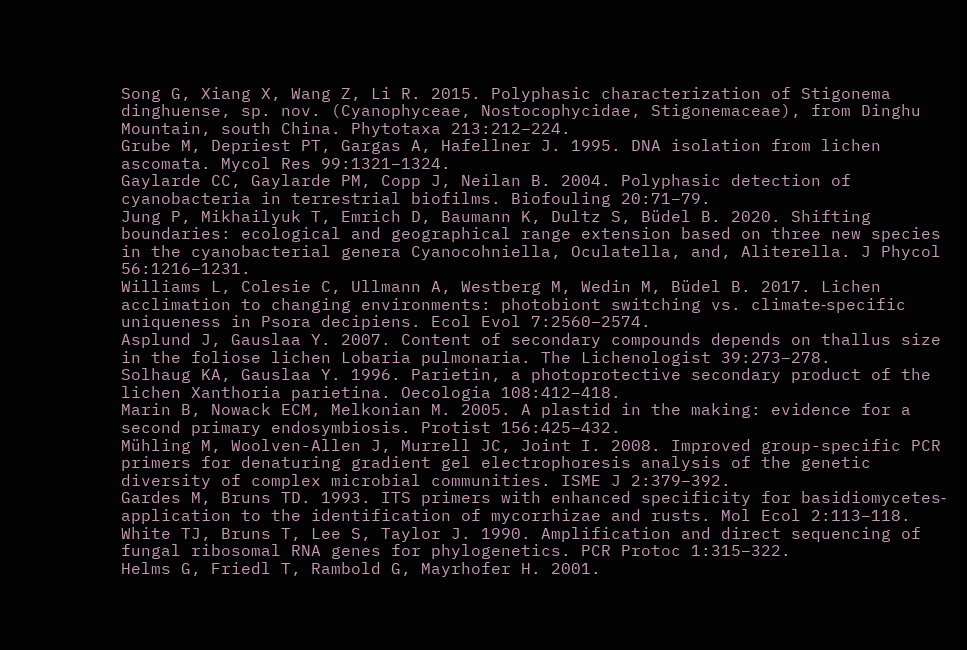Song G, Xiang X, Wang Z, Li R. 2015. Polyphasic characterization of Stigonema dinghuense, sp. nov. (Cyanophyceae, Nostocophycidae, Stigonemaceae), from Dinghu Mountain, south China. Phytotaxa 213:212–224.
Grube M, Depriest PT, Gargas A, Hafellner J. 1995. DNA isolation from lichen ascomata. Mycol Res 99:1321–1324.
Gaylarde CC, Gaylarde PM, Copp J, Neilan B. 2004. Polyphasic detection of cyanobacteria in terrestrial biofilms. Biofouling 20:71–79.
Jung P, Mikhailyuk T, Emrich D, Baumann K, Dultz S, Büdel B. 2020. Shifting boundaries: ecological and geographical range extension based on three new species in the cyanobacterial genera Cyanocohniella, Oculatella, and, Aliterella. J Phycol 56:1216–1231.
Williams L, Colesie C, Ullmann A, Westberg M, Wedin M, Büdel B. 2017. Lichen acclimation to changing environments: photobiont switching vs. climate‐specific uniqueness in Psora decipiens. Ecol Evol 7:2560–2574.
Asplund J, Gauslaa Y. 2007. Content of secondary compounds depends on thallus size in the foliose lichen Lobaria pulmonaria. The Lichenologist 39:273–278.
Solhaug KA, Gauslaa Y. 1996. Parietin, a photoprotective secondary product of the lichen Xanthoria parietina. Oecologia 108:412–418.
Marin B, Nowack ECM, Melkonian M. 2005. A plastid in the making: evidence for a second primary endosymbiosis. Protist 156:425–432.
Mühling M, Woolven-Allen J, Murrell JC, Joint I. 2008. Improved group-specific PCR primers for denaturing gradient gel electrophoresis analysis of the genetic diversity of complex microbial communities. ISME J 2:379–392.
Gardes M, Bruns TD. 1993. ITS primers with enhanced specificity for basidiomycetes‐application to the identification of mycorrhizae and rusts. Mol Ecol 2:113–118.
White TJ, Bruns T, Lee S, Taylor J. 1990. Amplification and direct sequencing of fungal ribosomal RNA genes for phylogenetics. PCR Protoc 1:315–322.
Helms G, Friedl T, Rambold G, Mayrhofer H. 2001.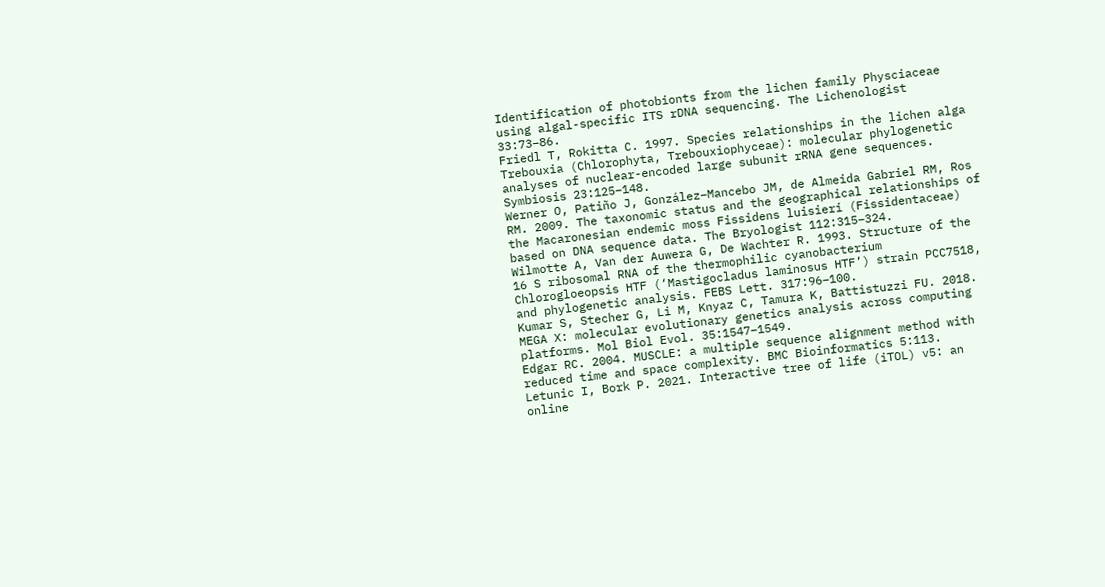Identification of photobionts from the lichen family Physciaceae using algal-specific ITS rDNA sequencing. The Lichenologist 33:73–86.
Friedl T, Rokitta C. 1997. Species relationships in the lichen alga Trebouxia (Chlorophyta, Trebouxiophyceae): molecular phylogenetic analyses of nuclear-encoded large subunit rRNA gene sequences. Symbiosis 23:125–148.
Werner O, Patiño J, González–Mancebo JM, de Almeida Gabriel RM, Ros RM. 2009. The taxonomic status and the geographical relationships of the Macaronesian endemic moss Fissidens luisieri (Fissidentaceae) based on DNA sequence data. The Bryologist 112:315–324.
Wilmotte A, Van der Auwera G, De Wachter R. 1993. Structure of the 16 S ribosomal RNA of the thermophilic cyanobacterium Chlorogloeopsis HTF (‘Mastigocladus laminosus HTF’) strain PCC7518, and phylogenetic analysis. FEBS Lett. 317:96–100.
Kumar S, Stecher G, Li M, Knyaz C, Tamura K, Battistuzzi FU. 2018. MEGA X: molecular evolutionary genetics analysis across computing platforms. Mol Biol Evol. 35:1547–1549.
Edgar RC. 2004. MUSCLE: a multiple sequence alignment method with reduced time and space complexity. BMC Bioinformatics 5:113.
Letunic I, Bork P. 2021. Interactive tree of life (iTOL) v5: an online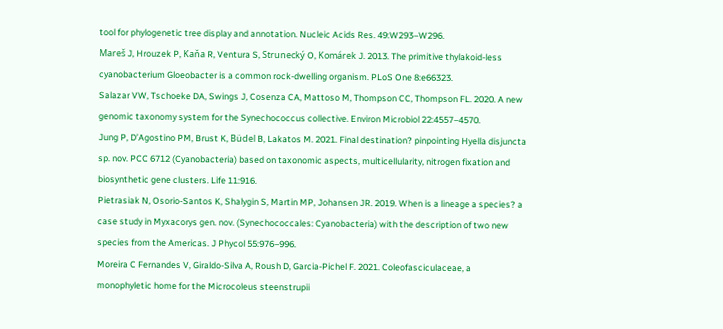tool for phylogenetic tree display and annotation. Nucleic Acids Res. 49:W293–W296.
Mareš J, Hrouzek P, Kaňa R, Ventura S, Strunecký O, Komárek J. 2013. The primitive thylakoid-less cyanobacterium Gloeobacter is a common rock-dwelling organism. PLoS One 8:e66323.
Salazar VW, Tschoeke DA, Swings J, Cosenza CA, Mattoso M, Thompson CC, Thompson FL. 2020. A new genomic taxonomy system for the Synechococcus collective. Environ Microbiol 22:4557–4570.
Jung P, D’Agostino PM, Brust K, Büdel B, Lakatos M. 2021. Final destination? pinpointing Hyella disjuncta sp. nov. PCC 6712 (Cyanobacteria) based on taxonomic aspects, multicellularity, nitrogen fixation and biosynthetic gene clusters. Life 11:916.
Pietrasiak N, Osorio-Santos K, Shalygin S, Martin MP, Johansen JR. 2019. When is a lineage a species? a case study in Myxacorys gen. nov. (Synechococcales: Cyanobacteria) with the description of two new species from the Americas. J Phycol 55:976–996.
Moreira C Fernandes V, Giraldo-Silva A, Roush D, Garcia-Pichel F. 2021. Coleofasciculaceae, a monophyletic home for the Microcoleus steenstrupii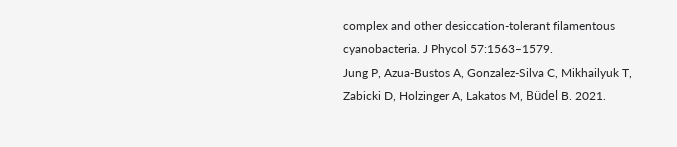complex and other desiccation‐tolerant filamentous cyanobacteria. J Phycol 57:1563–1579.
Jung P, Azua-Bustos A, Gonzalez-Silva C, Mikhailyuk T, Zabicki D, Holzinger A, Lakatos M, Büdel B. 2021.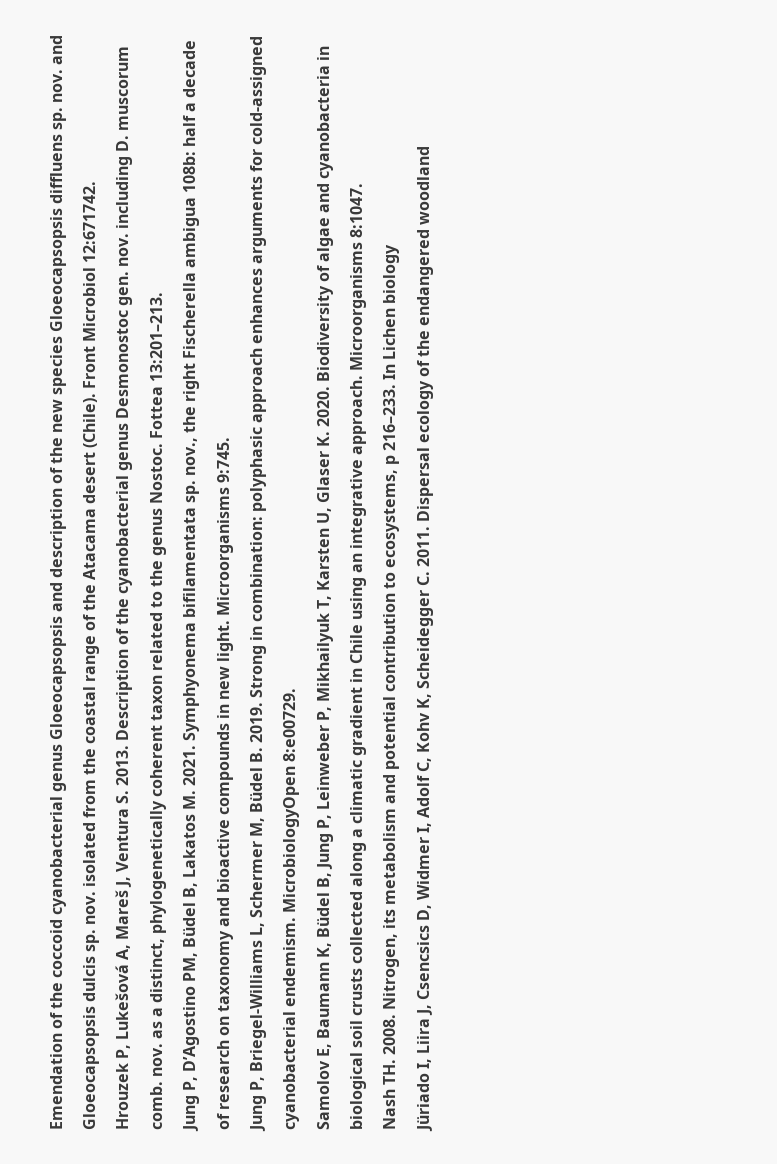Emendation of the coccoid cyanobacterial genus Gloeocapsopsis and description of the new species Gloeocapsopsis diffluens sp. nov. and Gloeocapsopsis dulcis sp. nov. isolated from the coastal range of the Atacama desert (Chile). Front Microbiol 12:671742.
Hrouzek P, Lukešová A, Mareš J, Ventura S. 2013. Description of the cyanobacterial genus Desmonostoc gen. nov. including D. muscorum comb. nov. as a distinct, phylogenetically coherent taxon related to the genus Nostoc. Fottea 13:201–213.
Jung P, D’Agostino PM, Büdel B, Lakatos M. 2021. Symphyonema bifilamentata sp. nov., the right Fischerella ambigua 108b: half a decade of research on taxonomy and bioactive compounds in new light. Microorganisms 9:745.
Jung P, Briegel‐Williams L, Schermer M, Büdel B. 2019. Strong in combination: polyphasic approach enhances arguments for cold‐assigned cyanobacterial endemism. MicrobiologyOpen 8:e00729.
Samolov E, Baumann K, Büdel B, Jung P, Leinweber P, Mikhailyuk T, Karsten U, Glaser K. 2020. Biodiversity of algae and cyanobacteria in biological soil crusts collected along a climatic gradient in Chile using an integrative approach. Microorganisms 8:1047.
Nash TH. 2008. Nitrogen, its metabolism and potential contribution to ecosystems, p 216–233. In Lichen biology
Jüriado I, Liira J, Csencsics D, Widmer I, Adolf C, Kohv K, Scheidegger C. 2011. Dispersal ecology of the endangered woodland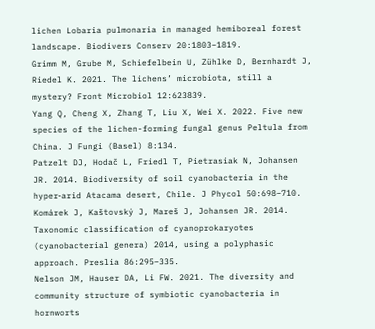lichen Lobaria pulmonaria in managed hemiboreal forest landscape. Biodivers Conserv 20:1803–1819.
Grimm M, Grube M, Schiefelbein U, Zühlke D, Bernhardt J, Riedel K. 2021. The lichens’ microbiota, still a mystery? Front Microbiol 12:623839.
Yang Q, Cheng X, Zhang T, Liu X, Wei X. 2022. Five new species of the lichen-forming fungal genus Peltula from China. J Fungi (Basel) 8:134.
Patzelt DJ, Hodač L, Friedl T, Pietrasiak N, Johansen JR. 2014. Biodiversity of soil cyanobacteria in the hyper‐arid Atacama desert, Chile. J Phycol 50:698–710.
Komárek J, Kaštovský J, Mareš J, Johansen JR. 2014. Taxonomic classification of cyanoprokaryotes (cyanobacterial genera) 2014, using a polyphasic approach. Preslia 86:295–335.
Nelson JM, Hauser DA, Li FW. 2021. The diversity and community structure of symbiotic cyanobacteria in hornworts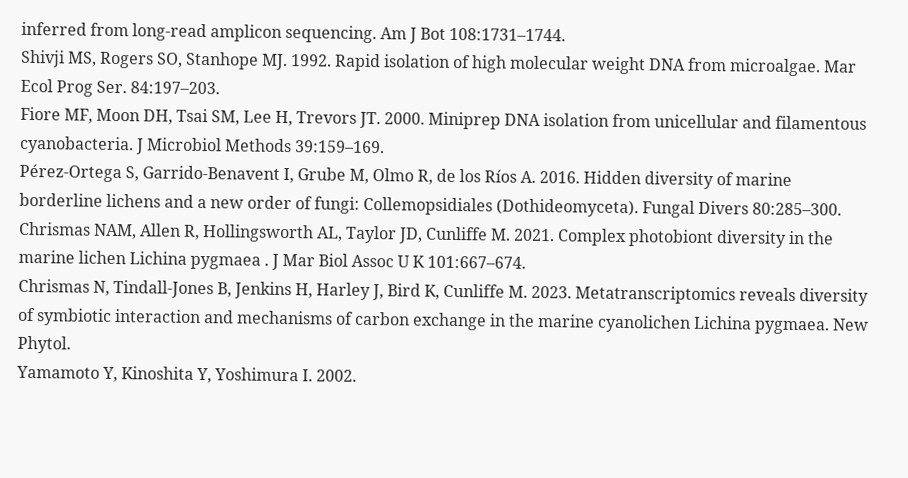inferred from long‐read amplicon sequencing. Am J Bot 108:1731–1744.
Shivji MS, Rogers SO, Stanhope MJ. 1992. Rapid isolation of high molecular weight DNA from microalgae. Mar Ecol Prog Ser. 84:197–203.
Fiore MF, Moon DH, Tsai SM, Lee H, Trevors JT. 2000. Miniprep DNA isolation from unicellular and filamentous cyanobacteria. J Microbiol Methods 39:159–169.
Pérez-Ortega S, Garrido-Benavent I, Grube M, Olmo R, de los Ríos A. 2016. Hidden diversity of marine borderline lichens and a new order of fungi: Collemopsidiales (Dothideomyceta). Fungal Divers 80:285–300.
Chrismas NAM, Allen R, Hollingsworth AL, Taylor JD, Cunliffe M. 2021. Complex photobiont diversity in the marine lichen Lichina pygmaea . J Mar Biol Assoc U K 101:667–674.
Chrismas N, Tindall-Jones B, Jenkins H, Harley J, Bird K, Cunliffe M. 2023. Metatranscriptomics reveals diversity of symbiotic interaction and mechanisms of carbon exchange in the marine cyanolichen Lichina pygmaea. New Phytol.
Yamamoto Y, Kinoshita Y, Yoshimura I. 2002.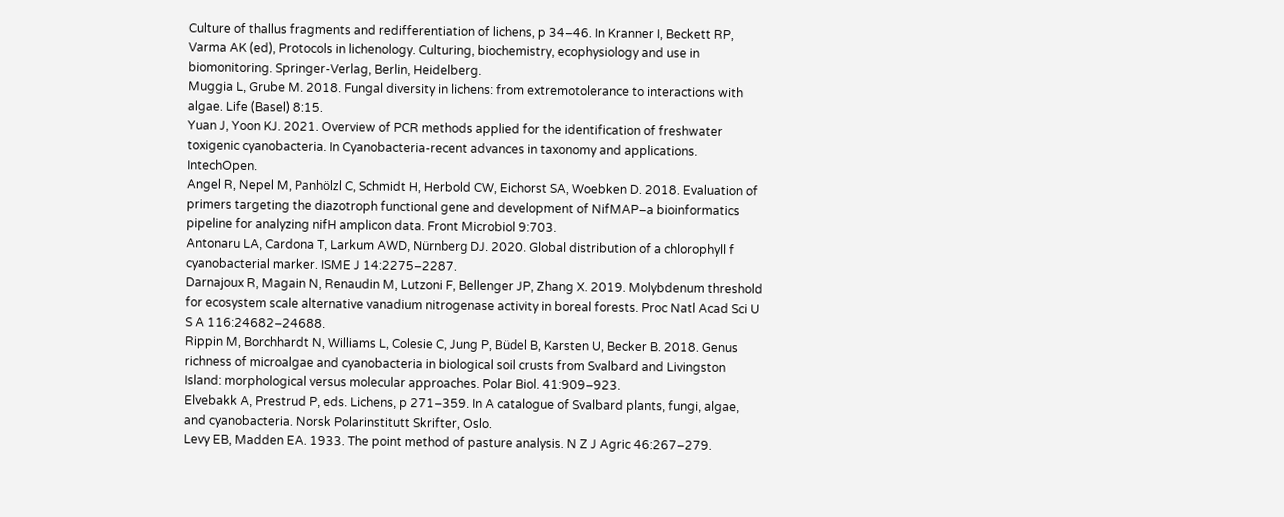Culture of thallus fragments and redifferentiation of lichens, p 34–46. In Kranner I, Beckett RP, Varma AK (ed), Protocols in lichenology. Culturing, biochemistry, ecophysiology and use in biomonitoring. Springer-Verlag, Berlin, Heidelberg.
Muggia L, Grube M. 2018. Fungal diversity in lichens: from extremotolerance to interactions with algae. Life (Basel) 8:15.
Yuan J, Yoon KJ. 2021. Overview of PCR methods applied for the identification of freshwater toxigenic cyanobacteria. In Cyanobacteria-recent advances in taxonomy and applications. IntechOpen.
Angel R, Nepel M, Panhölzl C, Schmidt H, Herbold CW, Eichorst SA, Woebken D. 2018. Evaluation of primers targeting the diazotroph functional gene and development of NifMAP–a bioinformatics pipeline for analyzing nifH amplicon data. Front Microbiol 9:703.
Antonaru LA, Cardona T, Larkum AWD, Nürnberg DJ. 2020. Global distribution of a chlorophyll f cyanobacterial marker. ISME J 14:2275–2287.
Darnajoux R, Magain N, Renaudin M, Lutzoni F, Bellenger JP, Zhang X. 2019. Molybdenum threshold for ecosystem scale alternative vanadium nitrogenase activity in boreal forests. Proc Natl Acad Sci U S A 116:24682–24688.
Rippin M, Borchhardt N, Williams L, Colesie C, Jung P, Büdel B, Karsten U, Becker B. 2018. Genus richness of microalgae and cyanobacteria in biological soil crusts from Svalbard and Livingston Island: morphological versus molecular approaches. Polar Biol. 41:909–923.
Elvebakk A, Prestrud P, eds. Lichens, p 271–359. In A catalogue of Svalbard plants, fungi, algae, and cyanobacteria. Norsk Polarinstitutt Skrifter, Oslo.
Levy EB, Madden EA. 1933. The point method of pasture analysis. N Z J Agric 46:267–279.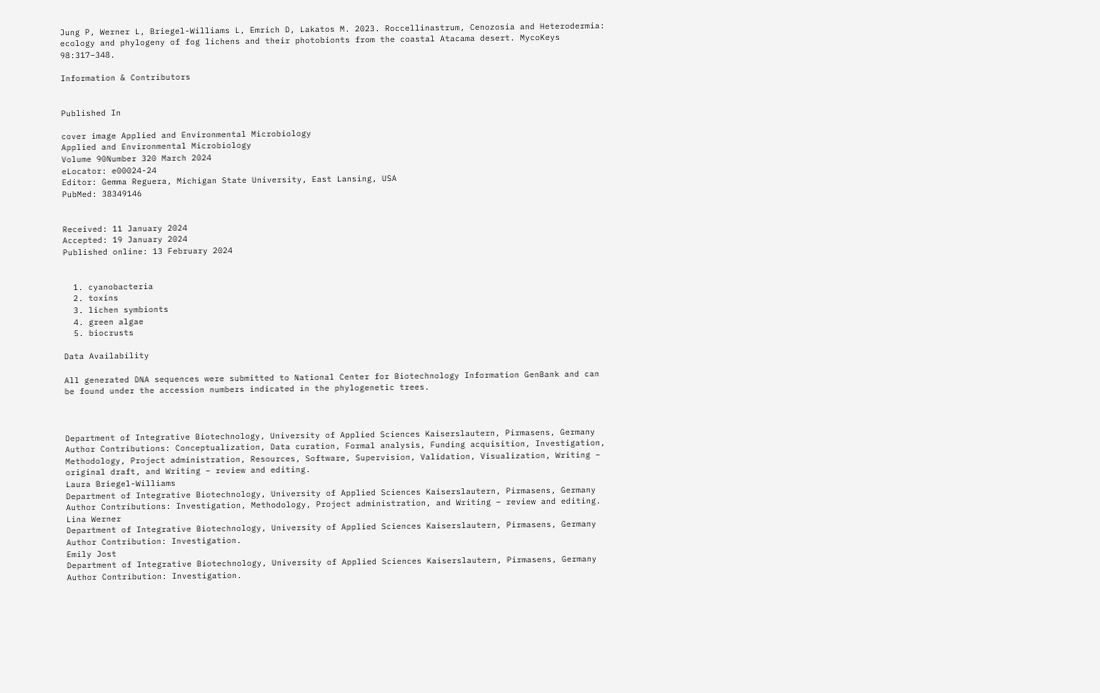Jung P, Werner L, Briegel-Williams L, Emrich D, Lakatos M. 2023. Roccellinastrum, Cenozosia and Heterodermia: ecology and phylogeny of fog lichens and their photobionts from the coastal Atacama desert. MycoKeys 98:317–348.

Information & Contributors


Published In

cover image Applied and Environmental Microbiology
Applied and Environmental Microbiology
Volume 90Number 320 March 2024
eLocator: e00024-24
Editor: Gemma Reguera, Michigan State University, East Lansing, USA
PubMed: 38349146


Received: 11 January 2024
Accepted: 19 January 2024
Published online: 13 February 2024


  1. cyanobacteria
  2. toxins
  3. lichen symbionts
  4. green algae
  5. biocrusts

Data Availability

All generated DNA sequences were submitted to National Center for Biotechnology Information GenBank and can be found under the accession numbers indicated in the phylogenetic trees.



Department of Integrative Biotechnology, University of Applied Sciences Kaiserslautern, Pirmasens, Germany
Author Contributions: Conceptualization, Data curation, Formal analysis, Funding acquisition, Investigation, Methodology, Project administration, Resources, Software, Supervision, Validation, Visualization, Writing – original draft, and Writing – review and editing.
Laura Briegel-Williams
Department of Integrative Biotechnology, University of Applied Sciences Kaiserslautern, Pirmasens, Germany
Author Contributions: Investigation, Methodology, Project administration, and Writing – review and editing.
Lina Werner
Department of Integrative Biotechnology, University of Applied Sciences Kaiserslautern, Pirmasens, Germany
Author Contribution: Investigation.
Emily Jost
Department of Integrative Biotechnology, University of Applied Sciences Kaiserslautern, Pirmasens, Germany
Author Contribution: Investigation.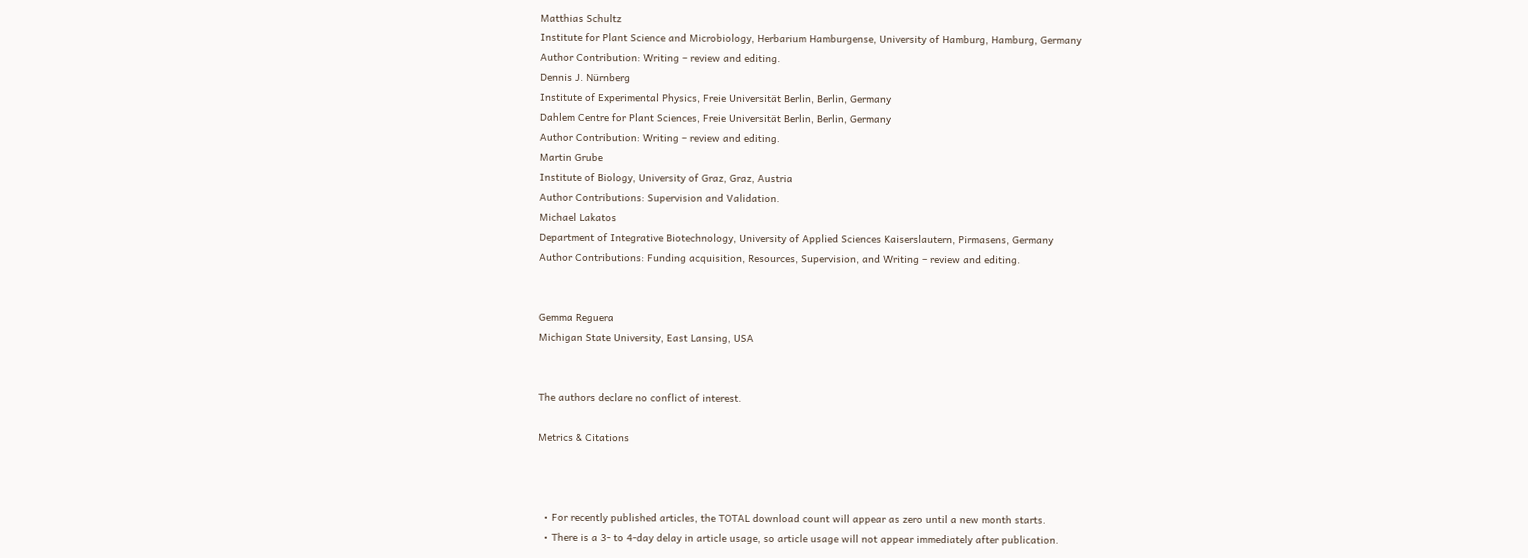Matthias Schultz
Institute for Plant Science and Microbiology, Herbarium Hamburgense, University of Hamburg, Hamburg, Germany
Author Contribution: Writing – review and editing.
Dennis J. Nürnberg
Institute of Experimental Physics, Freie Universität Berlin, Berlin, Germany
Dahlem Centre for Plant Sciences, Freie Universität Berlin, Berlin, Germany
Author Contribution: Writing – review and editing.
Martin Grube
Institute of Biology, University of Graz, Graz, Austria
Author Contributions: Supervision and Validation.
Michael Lakatos
Department of Integrative Biotechnology, University of Applied Sciences Kaiserslautern, Pirmasens, Germany
Author Contributions: Funding acquisition, Resources, Supervision, and Writing – review and editing.


Gemma Reguera
Michigan State University, East Lansing, USA


The authors declare no conflict of interest.

Metrics & Citations



  • For recently published articles, the TOTAL download count will appear as zero until a new month starts.
  • There is a 3- to 4-day delay in article usage, so article usage will not appear immediately after publication.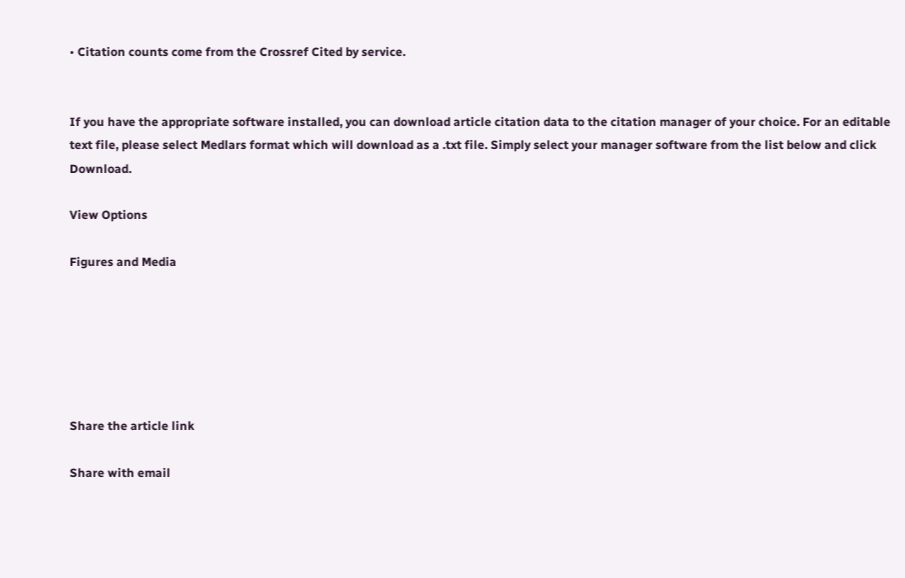• Citation counts come from the Crossref Cited by service.


If you have the appropriate software installed, you can download article citation data to the citation manager of your choice. For an editable text file, please select Medlars format which will download as a .txt file. Simply select your manager software from the list below and click Download.

View Options

Figures and Media






Share the article link

Share with email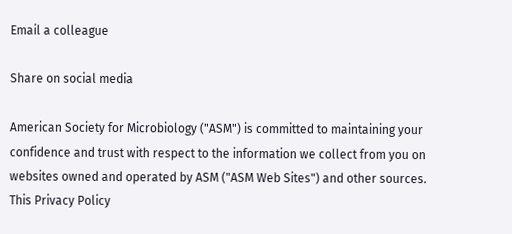Email a colleague

Share on social media

American Society for Microbiology ("ASM") is committed to maintaining your confidence and trust with respect to the information we collect from you on websites owned and operated by ASM ("ASM Web Sites") and other sources. This Privacy Policy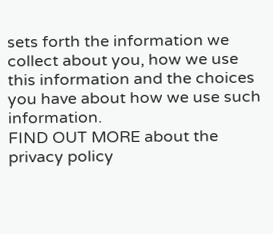sets forth the information we collect about you, how we use this information and the choices you have about how we use such information.
FIND OUT MORE about the privacy policy